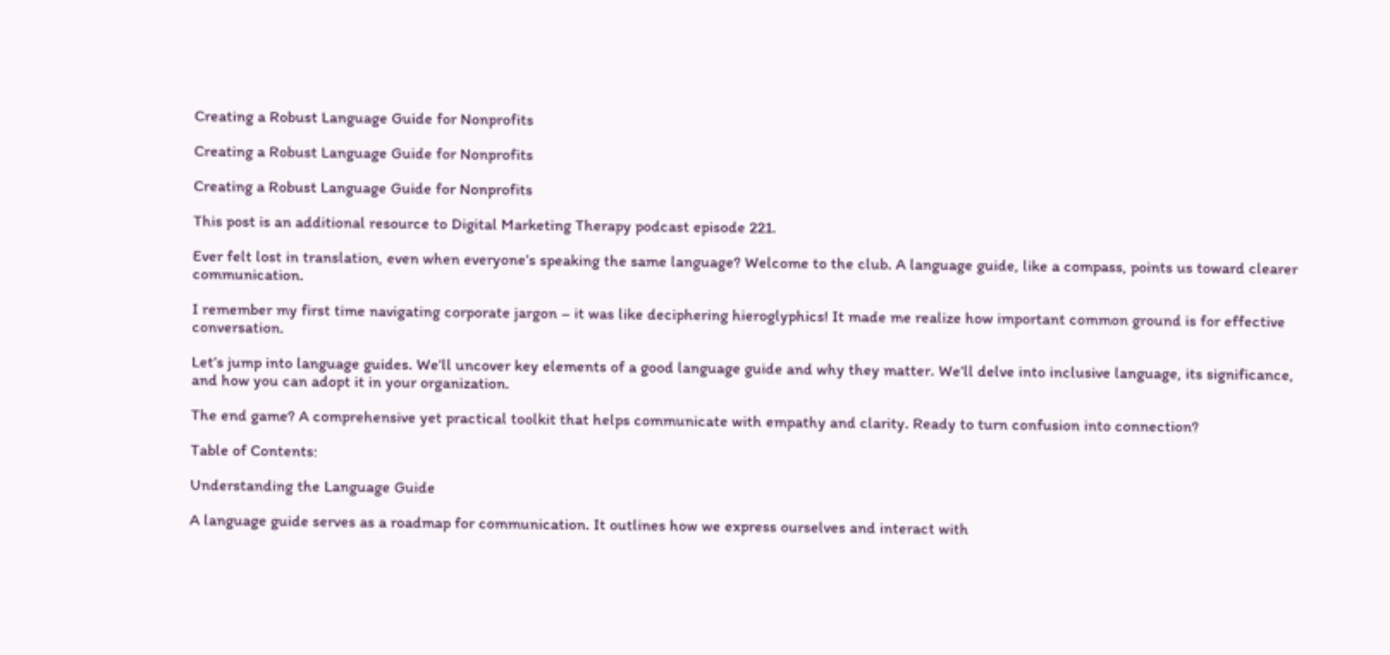Creating a Robust Language Guide for Nonprofits

Creating a Robust Language Guide for Nonprofits

Creating a Robust Language Guide for Nonprofits

This post is an additional resource to Digital Marketing Therapy podcast episode 221.

Ever felt lost in translation, even when everyone’s speaking the same language? Welcome to the club. A language guide, like a compass, points us toward clearer communication.

I remember my first time navigating corporate jargon – it was like deciphering hieroglyphics! It made me realize how important common ground is for effective conversation.

Let’s jump into language guides. We’ll uncover key elements of a good language guide and why they matter. We’ll delve into inclusive language, its significance, and how you can adopt it in your organization.

The end game? A comprehensive yet practical toolkit that helps communicate with empathy and clarity. Ready to turn confusion into connection?

Table of Contents:

Understanding the Language Guide

A language guide serves as a roadmap for communication. It outlines how we express ourselves and interact with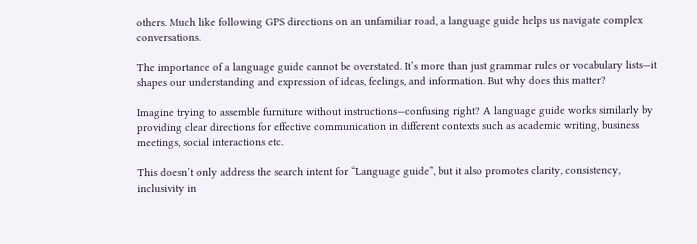others. Much like following GPS directions on an unfamiliar road, a language guide helps us navigate complex conversations.

The importance of a language guide cannot be overstated. It’s more than just grammar rules or vocabulary lists—it shapes our understanding and expression of ideas, feelings, and information. But why does this matter?

Imagine trying to assemble furniture without instructions—confusing right? A language guide works similarly by providing clear directions for effective communication in different contexts such as academic writing, business meetings, social interactions etc.

This doesn’t only address the search intent for “Language guide”, but it also promotes clarity, consistency, inclusivity in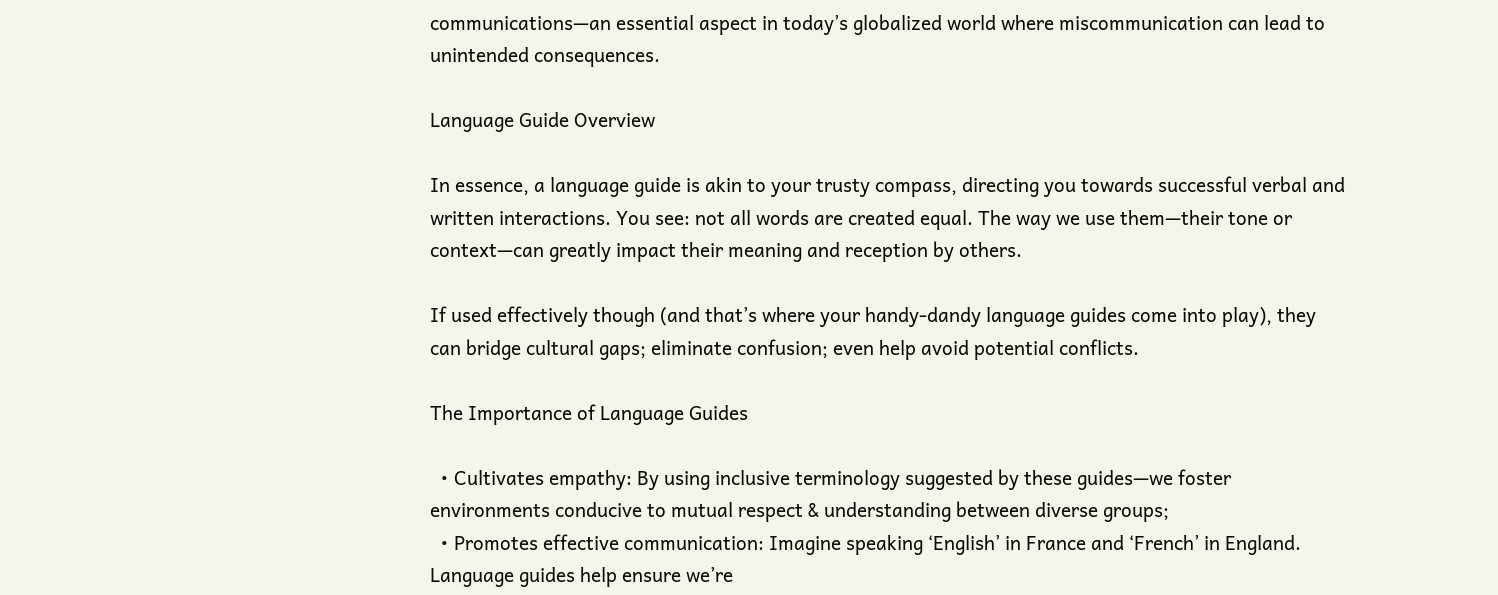communications—an essential aspect in today’s globalized world where miscommunication can lead to unintended consequences.

Language Guide Overview

In essence, a language guide is akin to your trusty compass, directing you towards successful verbal and written interactions. You see: not all words are created equal. The way we use them—their tone or context—can greatly impact their meaning and reception by others.

If used effectively though (and that’s where your handy-dandy language guides come into play), they can bridge cultural gaps; eliminate confusion; even help avoid potential conflicts.

The Importance of Language Guides

  • Cultivates empathy: By using inclusive terminology suggested by these guides—we foster environments conducive to mutual respect & understanding between diverse groups;
  • Promotes effective communication: Imagine speaking ‘English’ in France and ‘French’ in England. Language guides help ensure we’re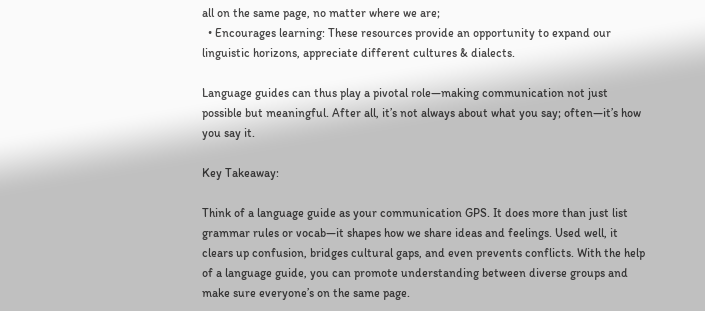all on the same page, no matter where we are;
  • Encourages learning: These resources provide an opportunity to expand our linguistic horizons, appreciate different cultures & dialects.

Language guides can thus play a pivotal role—making communication not just possible but meaningful. After all, it’s not always about what you say; often—it’s how you say it.

Key Takeaway:

Think of a language guide as your communication GPS. It does more than just list grammar rules or vocab—it shapes how we share ideas and feelings. Used well, it clears up confusion, bridges cultural gaps, and even prevents conflicts. With the help of a language guide, you can promote understanding between diverse groups and make sure everyone’s on the same page.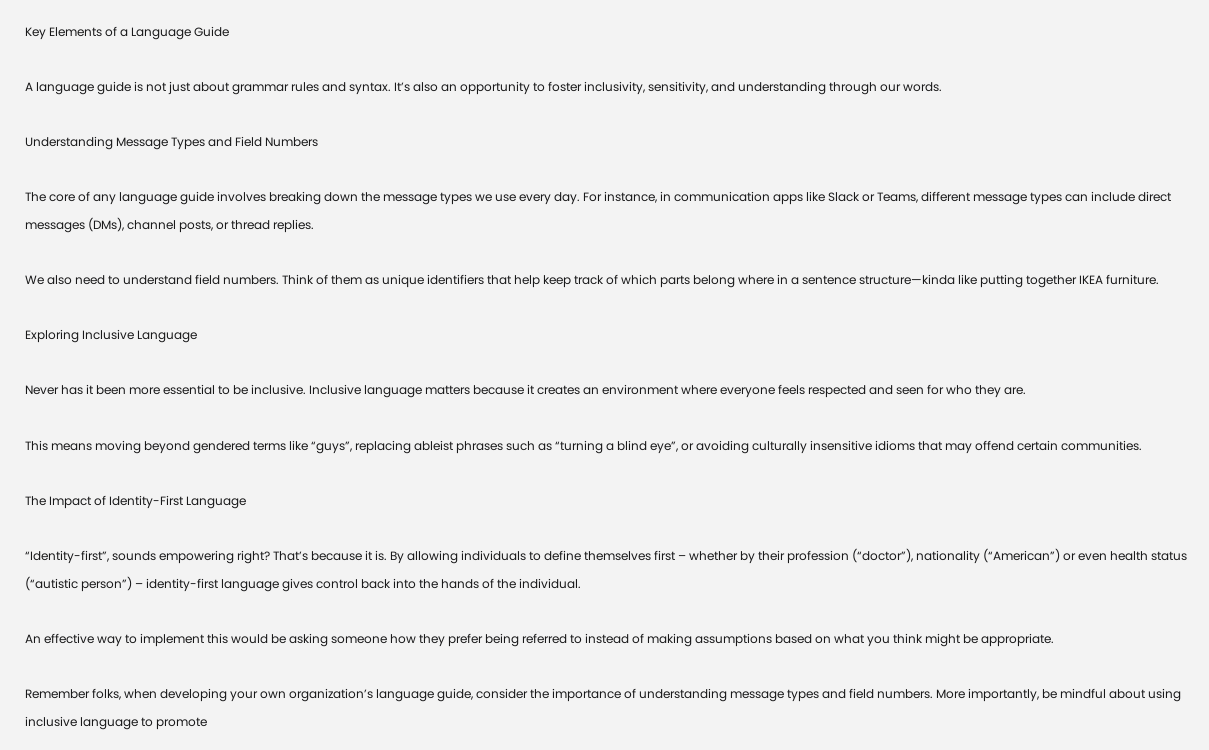Key Elements of a Language Guide

A language guide is not just about grammar rules and syntax. It’s also an opportunity to foster inclusivity, sensitivity, and understanding through our words.

Understanding Message Types and Field Numbers

The core of any language guide involves breaking down the message types we use every day. For instance, in communication apps like Slack or Teams, different message types can include direct messages (DMs), channel posts, or thread replies.

We also need to understand field numbers. Think of them as unique identifiers that help keep track of which parts belong where in a sentence structure—kinda like putting together IKEA furniture.

Exploring Inclusive Language

Never has it been more essential to be inclusive. Inclusive language matters because it creates an environment where everyone feels respected and seen for who they are.

This means moving beyond gendered terms like “guys”, replacing ableist phrases such as “turning a blind eye”, or avoiding culturally insensitive idioms that may offend certain communities.

The Impact of Identity-First Language

“Identity-first”, sounds empowering right? That’s because it is. By allowing individuals to define themselves first – whether by their profession (“doctor”), nationality (“American”) or even health status (“autistic person”) – identity-first language gives control back into the hands of the individual.

An effective way to implement this would be asking someone how they prefer being referred to instead of making assumptions based on what you think might be appropriate.

Remember folks, when developing your own organization’s language guide, consider the importance of understanding message types and field numbers. More importantly, be mindful about using inclusive language to promote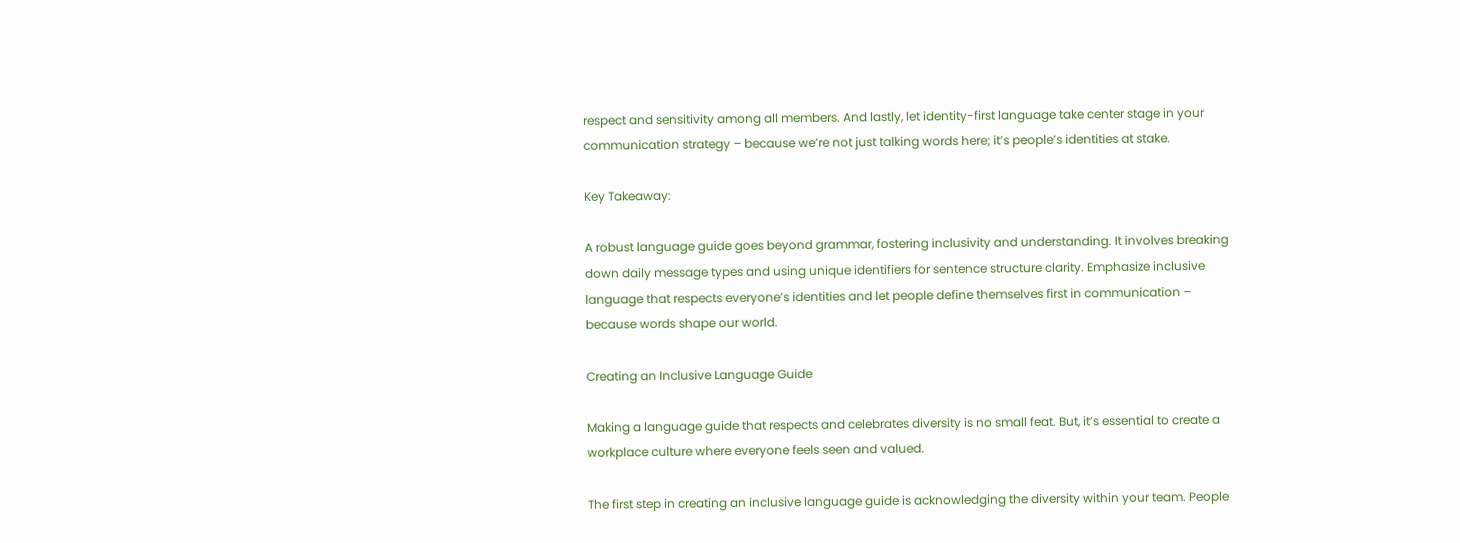respect and sensitivity among all members. And lastly, let identity-first language take center stage in your communication strategy – because we’re not just talking words here; it’s people’s identities at stake.

Key Takeaway:

A robust language guide goes beyond grammar, fostering inclusivity and understanding. It involves breaking down daily message types and using unique identifiers for sentence structure clarity. Emphasize inclusive language that respects everyone’s identities and let people define themselves first in communication – because words shape our world.

Creating an Inclusive Language Guide

Making a language guide that respects and celebrates diversity is no small feat. But, it’s essential to create a workplace culture where everyone feels seen and valued.

The first step in creating an inclusive language guide is acknowledging the diversity within your team. People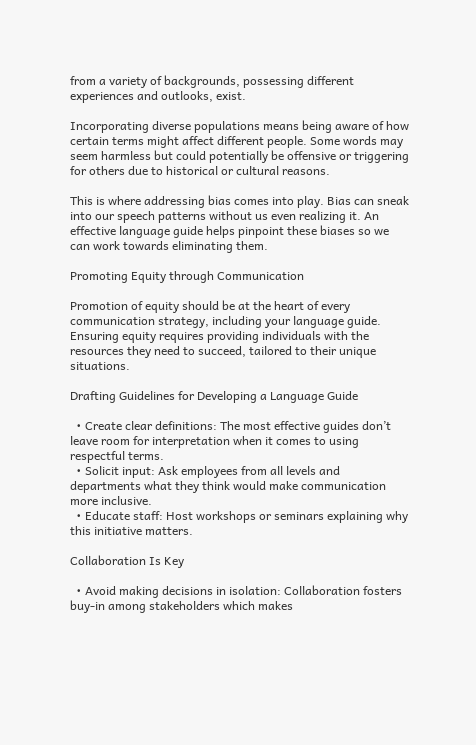from a variety of backgrounds, possessing different experiences and outlooks, exist.

Incorporating diverse populations means being aware of how certain terms might affect different people. Some words may seem harmless but could potentially be offensive or triggering for others due to historical or cultural reasons.

This is where addressing bias comes into play. Bias can sneak into our speech patterns without us even realizing it. An effective language guide helps pinpoint these biases so we can work towards eliminating them.

Promoting Equity through Communication

Promotion of equity should be at the heart of every communication strategy, including your language guide. Ensuring equity requires providing individuals with the resources they need to succeed, tailored to their unique situations.

Drafting Guidelines for Developing a Language Guide

  • Create clear definitions: The most effective guides don’t leave room for interpretation when it comes to using respectful terms.
  • Solicit input: Ask employees from all levels and departments what they think would make communication more inclusive.
  • Educate staff: Host workshops or seminars explaining why this initiative matters.

Collaboration Is Key

  • Avoid making decisions in isolation: Collaboration fosters buy-in among stakeholders which makes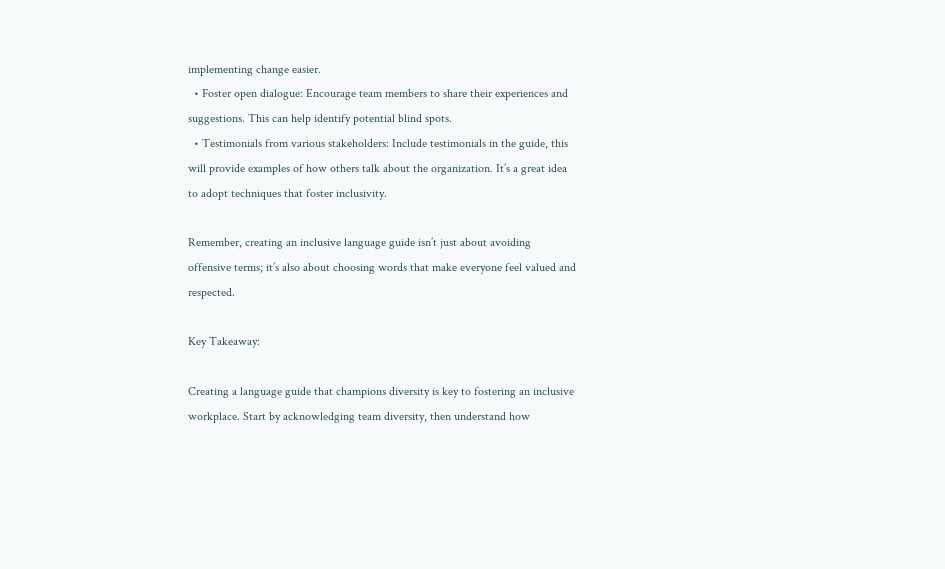implementing change easier.
  • Foster open dialogue: Encourage team members to share their experiences and suggestions. This can help identify potential blind spots.
  • Testimonials from various stakeholders: Include testimonials in the guide, this will provide examples of how others talk about the organization. It’s a great idea to adopt techniques that foster inclusivity.

Remember, creating an inclusive language guide isn’t just about avoiding offensive terms; it’s also about choosing words that make everyone feel valued and respected.

Key Takeaway:

Creating a language guide that champions diversity is key to fostering an inclusive workplace. Start by acknowledging team diversity, then understand how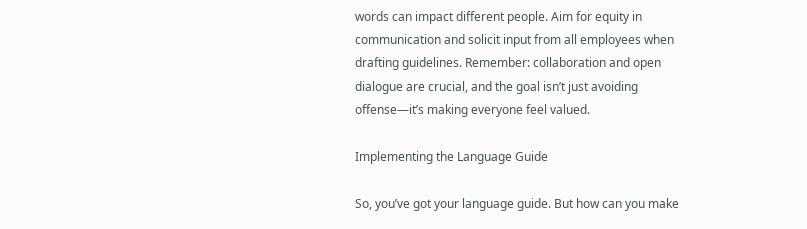words can impact different people. Aim for equity in communication and solicit input from all employees when drafting guidelines. Remember: collaboration and open dialogue are crucial, and the goal isn’t just avoiding offense—it’s making everyone feel valued.

Implementing the Language Guide

So, you’ve got your language guide. But how can you make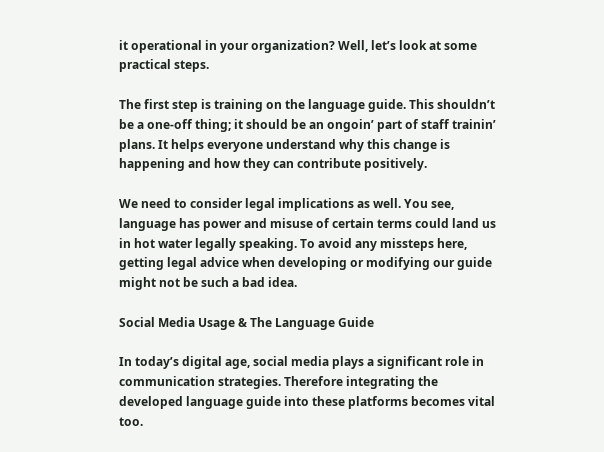it operational in your organization? Well, let’s look at some practical steps.

The first step is training on the language guide. This shouldn’t be a one-off thing; it should be an ongoin’ part of staff trainin’ plans. It helps everyone understand why this change is happening and how they can contribute positively.

We need to consider legal implications as well. You see, language has power and misuse of certain terms could land us in hot water legally speaking. To avoid any missteps here, getting legal advice when developing or modifying our guide might not be such a bad idea.

Social Media Usage & The Language Guide

In today’s digital age, social media plays a significant role in communication strategies. Therefore integrating the developed language guide into these platforms becomes vital too.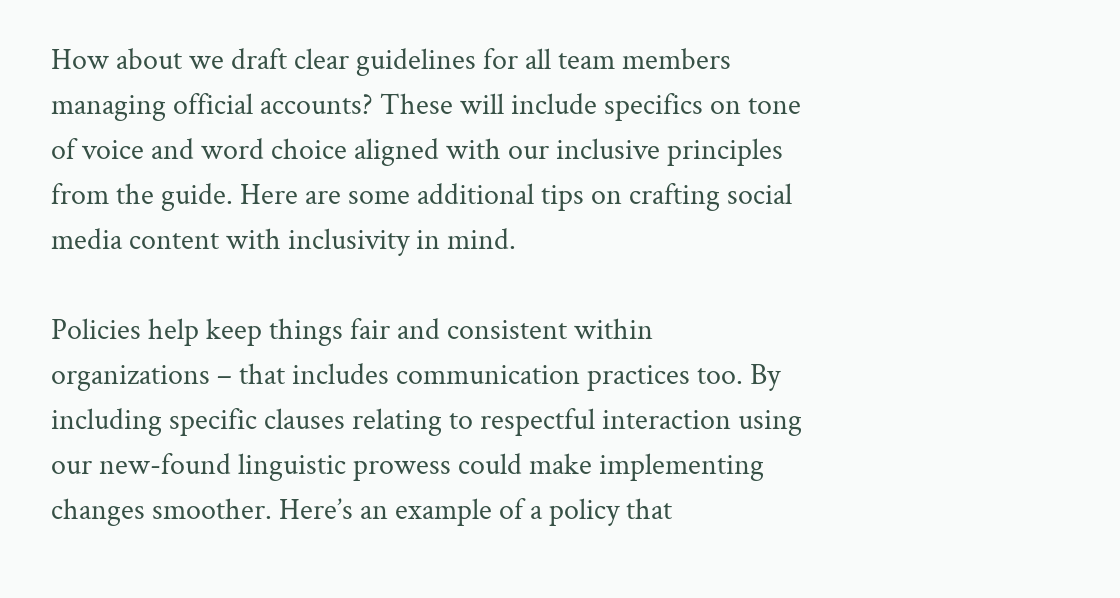How about we draft clear guidelines for all team members managing official accounts? These will include specifics on tone of voice and word choice aligned with our inclusive principles from the guide. Here are some additional tips on crafting social media content with inclusivity in mind.

Policies help keep things fair and consistent within organizations – that includes communication practices too. By including specific clauses relating to respectful interaction using our new-found linguistic prowess could make implementing changes smoother. Here’s an example of a policy that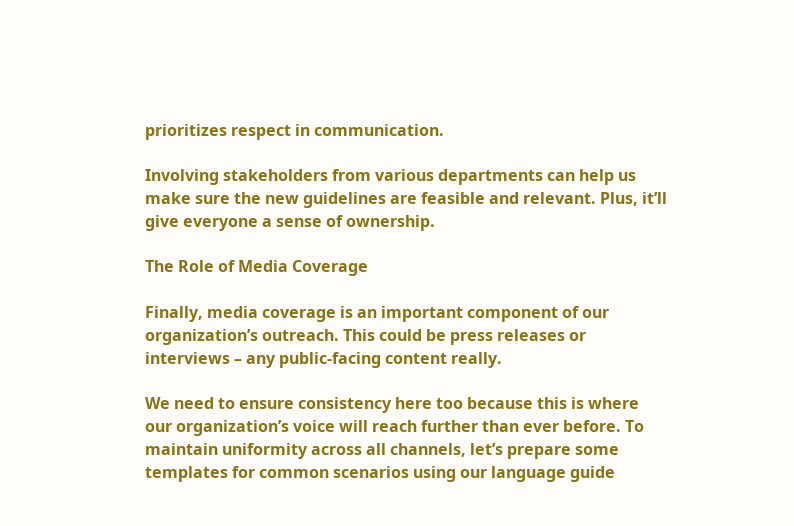prioritizes respect in communication.

Involving stakeholders from various departments can help us make sure the new guidelines are feasible and relevant. Plus, it’ll give everyone a sense of ownership.

The Role of Media Coverage

Finally, media coverage is an important component of our organization’s outreach. This could be press releases or interviews – any public-facing content really.

We need to ensure consistency here too because this is where our organization’s voice will reach further than ever before. To maintain uniformity across all channels, let’s prepare some templates for common scenarios using our language guide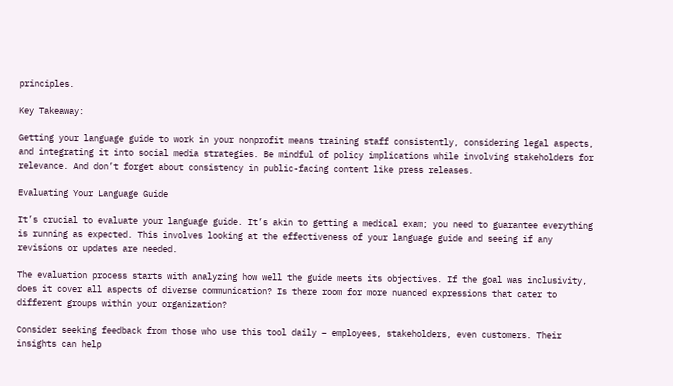principles.

Key Takeaway:

Getting your language guide to work in your nonprofit means training staff consistently, considering legal aspects, and integrating it into social media strategies. Be mindful of policy implications while involving stakeholders for relevance. And don’t forget about consistency in public-facing content like press releases.

Evaluating Your Language Guide

It’s crucial to evaluate your language guide. It’s akin to getting a medical exam; you need to guarantee everything is running as expected. This involves looking at the effectiveness of your language guide and seeing if any revisions or updates are needed.

The evaluation process starts with analyzing how well the guide meets its objectives. If the goal was inclusivity, does it cover all aspects of diverse communication? Is there room for more nuanced expressions that cater to different groups within your organization?

Consider seeking feedback from those who use this tool daily – employees, stakeholders, even customers. Their insights can help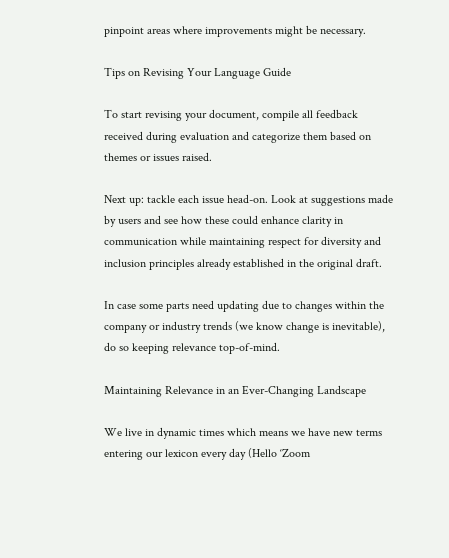pinpoint areas where improvements might be necessary.

Tips on Revising Your Language Guide

To start revising your document, compile all feedback received during evaluation and categorize them based on themes or issues raised.

Next up: tackle each issue head-on. Look at suggestions made by users and see how these could enhance clarity in communication while maintaining respect for diversity and inclusion principles already established in the original draft.

In case some parts need updating due to changes within the company or industry trends (we know change is inevitable), do so keeping relevance top-of-mind.

Maintaining Relevance in an Ever-Changing Landscape

We live in dynamic times which means we have new terms entering our lexicon every day (Hello ‘Zoom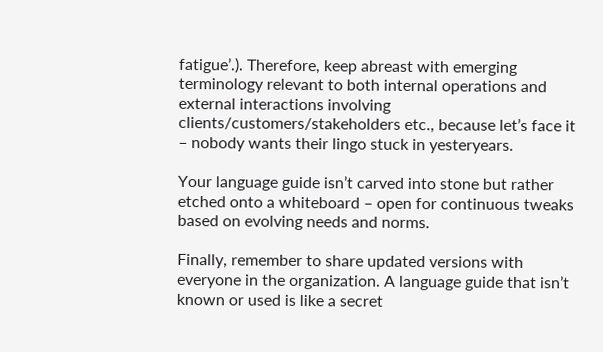fatigue’.). Therefore, keep abreast with emerging terminology relevant to both internal operations and external interactions involving clients/customers/stakeholders etc., because let’s face it – nobody wants their lingo stuck in yesteryears.

Your language guide isn’t carved into stone but rather etched onto a whiteboard – open for continuous tweaks based on evolving needs and norms.

Finally, remember to share updated versions with everyone in the organization. A language guide that isn’t known or used is like a secret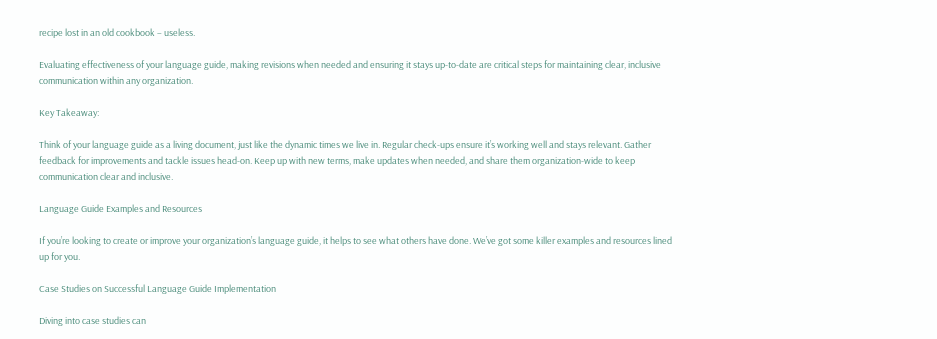recipe lost in an old cookbook – useless.

Evaluating effectiveness of your language guide, making revisions when needed and ensuring it stays up-to-date are critical steps for maintaining clear, inclusive communication within any organization.

Key Takeaway:

Think of your language guide as a living document, just like the dynamic times we live in. Regular check-ups ensure it’s working well and stays relevant. Gather feedback for improvements and tackle issues head-on. Keep up with new terms, make updates when needed, and share them organization-wide to keep communication clear and inclusive.

Language Guide Examples and Resources

If you’re looking to create or improve your organization’s language guide, it helps to see what others have done. We’ve got some killer examples and resources lined up for you.

Case Studies on Successful Language Guide Implementation

Diving into case studies can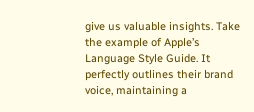give us valuable insights. Take the example of Apple’s Language Style Guide. It perfectly outlines their brand voice, maintaining a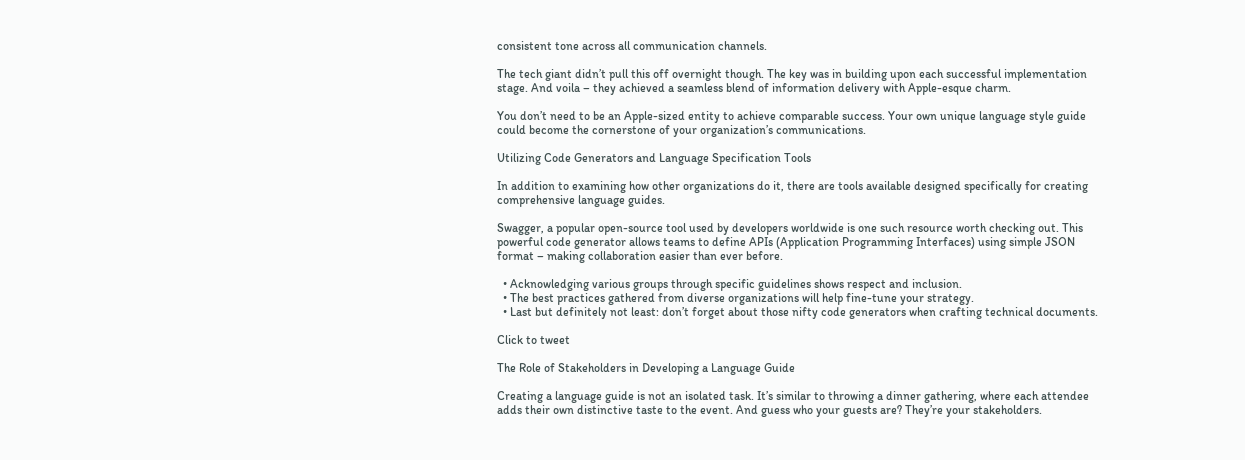consistent tone across all communication channels.

The tech giant didn’t pull this off overnight though. The key was in building upon each successful implementation stage. And voila – they achieved a seamless blend of information delivery with Apple-esque charm.

You don’t need to be an Apple-sized entity to achieve comparable success. Your own unique language style guide could become the cornerstone of your organization’s communications.

Utilizing Code Generators and Language Specification Tools

In addition to examining how other organizations do it, there are tools available designed specifically for creating comprehensive language guides.

Swagger, a popular open-source tool used by developers worldwide is one such resource worth checking out. This powerful code generator allows teams to define APIs (Application Programming Interfaces) using simple JSON format – making collaboration easier than ever before.

  • Acknowledging various groups through specific guidelines shows respect and inclusion.
  • The best practices gathered from diverse organizations will help fine-tune your strategy.
  • Last but definitely not least: don’t forget about those nifty code generators when crafting technical documents.

Click to tweet

The Role of Stakeholders in Developing a Language Guide

Creating a language guide is not an isolated task. It’s similar to throwing a dinner gathering, where each attendee adds their own distinctive taste to the event. And guess who your guests are? They’re your stakeholders.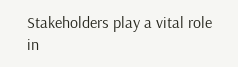Stakeholders play a vital role in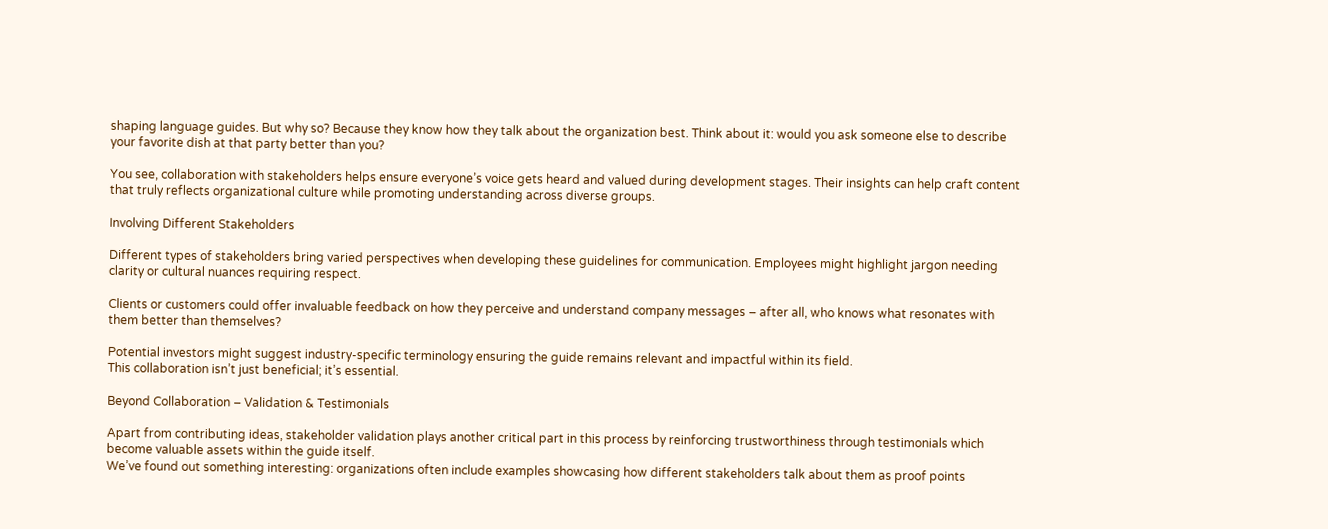shaping language guides. But why so? Because they know how they talk about the organization best. Think about it: would you ask someone else to describe your favorite dish at that party better than you?

You see, collaboration with stakeholders helps ensure everyone’s voice gets heard and valued during development stages. Their insights can help craft content that truly reflects organizational culture while promoting understanding across diverse groups.

Involving Different Stakeholders

Different types of stakeholders bring varied perspectives when developing these guidelines for communication. Employees might highlight jargon needing clarity or cultural nuances requiring respect.

Clients or customers could offer invaluable feedback on how they perceive and understand company messages – after all, who knows what resonates with them better than themselves?

Potential investors might suggest industry-specific terminology ensuring the guide remains relevant and impactful within its field.
This collaboration isn’t just beneficial; it’s essential.

Beyond Collaboration – Validation & Testimonials

Apart from contributing ideas, stakeholder validation plays another critical part in this process by reinforcing trustworthiness through testimonials which become valuable assets within the guide itself.
We’ve found out something interesting: organizations often include examples showcasing how different stakeholders talk about them as proof points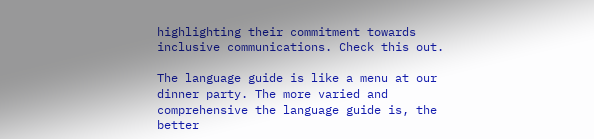highlighting their commitment towards inclusive communications. Check this out.

The language guide is like a menu at our dinner party. The more varied and comprehensive the language guide is, the better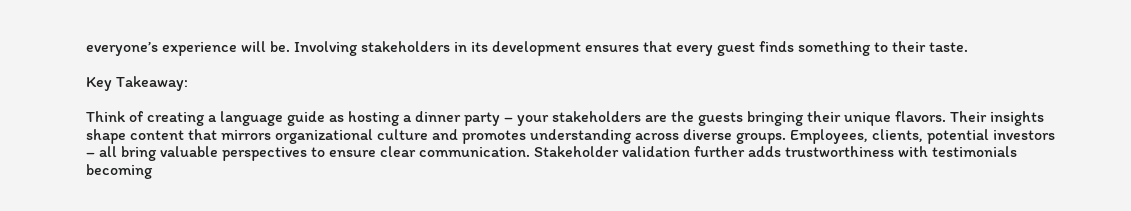everyone’s experience will be. Involving stakeholders in its development ensures that every guest finds something to their taste.

Key Takeaway:

Think of creating a language guide as hosting a dinner party – your stakeholders are the guests bringing their unique flavors. Their insights shape content that mirrors organizational culture and promotes understanding across diverse groups. Employees, clients, potential investors – all bring valuable perspectives to ensure clear communication. Stakeholder validation further adds trustworthiness with testimonials becoming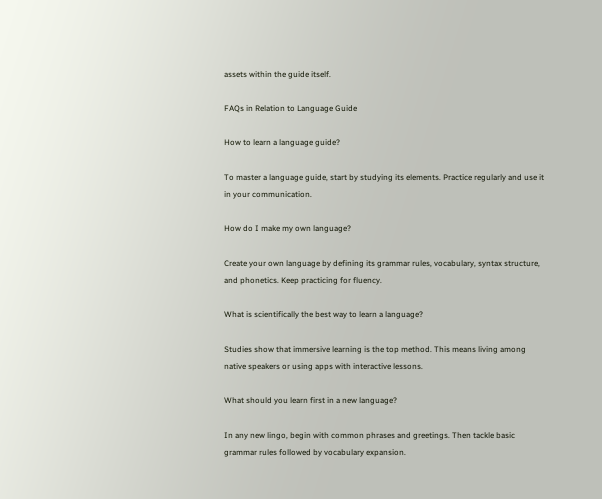assets within the guide itself.

FAQs in Relation to Language Guide

How to learn a language guide?

To master a language guide, start by studying its elements. Practice regularly and use it in your communication.

How do I make my own language?

Create your own language by defining its grammar rules, vocabulary, syntax structure, and phonetics. Keep practicing for fluency.

What is scientifically the best way to learn a language?

Studies show that immersive learning is the top method. This means living among native speakers or using apps with interactive lessons.

What should you learn first in a new language?

In any new lingo, begin with common phrases and greetings. Then tackle basic grammar rules followed by vocabulary expansion.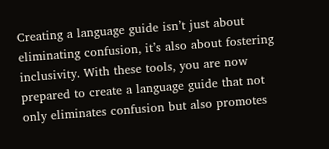Creating a language guide isn’t just about eliminating confusion, it’s also about fostering inclusivity. With these tools, you are now prepared to create a language guide that not only eliminates confusion but also promotes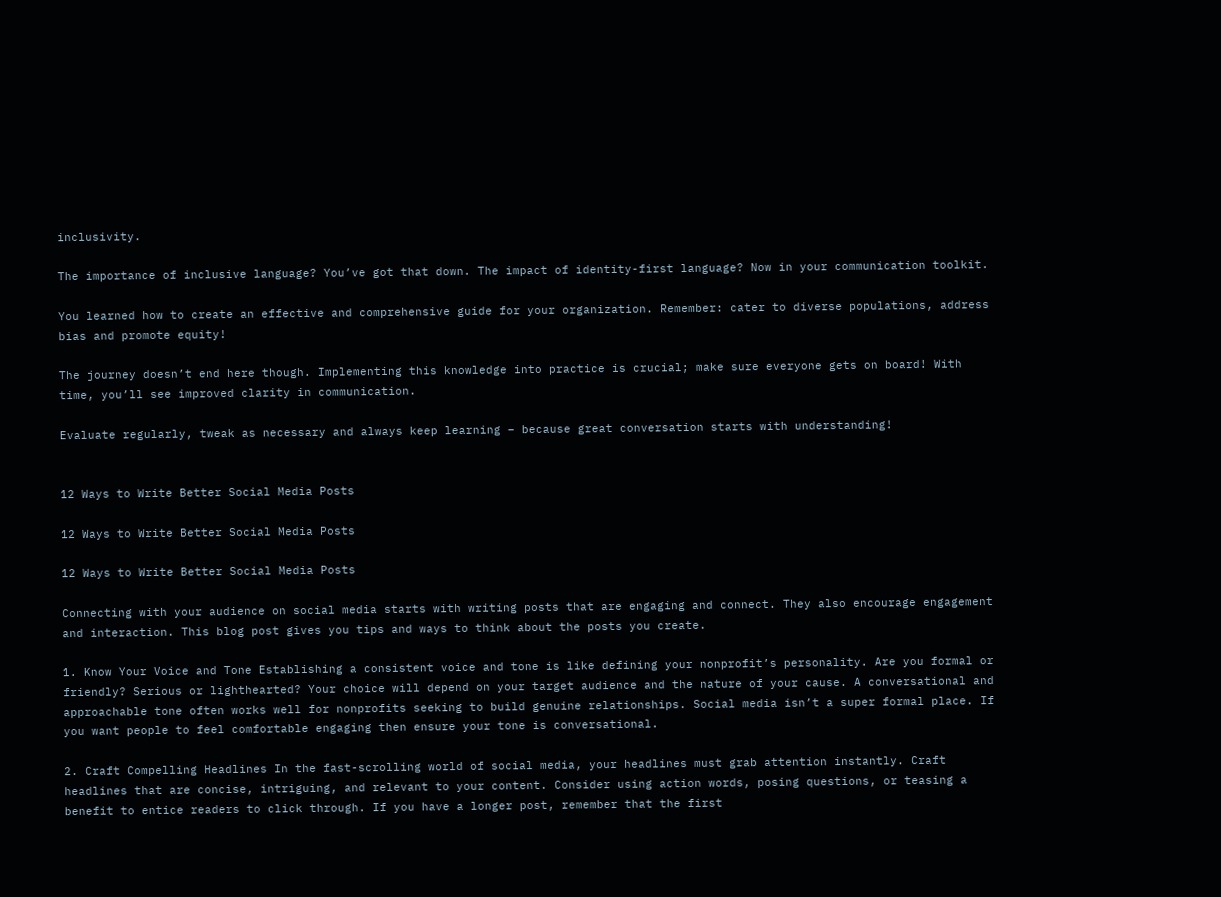inclusivity.

The importance of inclusive language? You’ve got that down. The impact of identity-first language? Now in your communication toolkit.

You learned how to create an effective and comprehensive guide for your organization. Remember: cater to diverse populations, address bias and promote equity!

The journey doesn’t end here though. Implementing this knowledge into practice is crucial; make sure everyone gets on board! With time, you’ll see improved clarity in communication.

Evaluate regularly, tweak as necessary and always keep learning – because great conversation starts with understanding!


12 Ways to Write Better Social Media Posts

12 Ways to Write Better Social Media Posts

12 Ways to Write Better Social Media Posts

Connecting with your audience on social media starts with writing posts that are engaging and connect. They also encourage engagement and interaction. This blog post gives you tips and ways to think about the posts you create.

1. Know Your Voice and Tone Establishing a consistent voice and tone is like defining your nonprofit’s personality. Are you formal or friendly? Serious or lighthearted? Your choice will depend on your target audience and the nature of your cause. A conversational and approachable tone often works well for nonprofits seeking to build genuine relationships. Social media isn’t a super formal place. If you want people to feel comfortable engaging then ensure your tone is conversational.

2. Craft Compelling Headlines In the fast-scrolling world of social media, your headlines must grab attention instantly. Craft headlines that are concise, intriguing, and relevant to your content. Consider using action words, posing questions, or teasing a benefit to entice readers to click through. If you have a longer post, remember that the first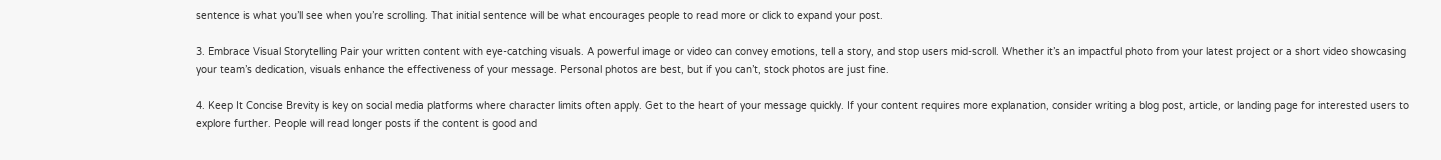sentence is what you’ll see when you’re scrolling. That initial sentence will be what encourages people to read more or click to expand your post.

3. Embrace Visual Storytelling Pair your written content with eye-catching visuals. A powerful image or video can convey emotions, tell a story, and stop users mid-scroll. Whether it’s an impactful photo from your latest project or a short video showcasing your team’s dedication, visuals enhance the effectiveness of your message. Personal photos are best, but if you can’t, stock photos are just fine.

4. Keep It Concise Brevity is key on social media platforms where character limits often apply. Get to the heart of your message quickly. If your content requires more explanation, consider writing a blog post, article, or landing page for interested users to explore further. People will read longer posts if the content is good and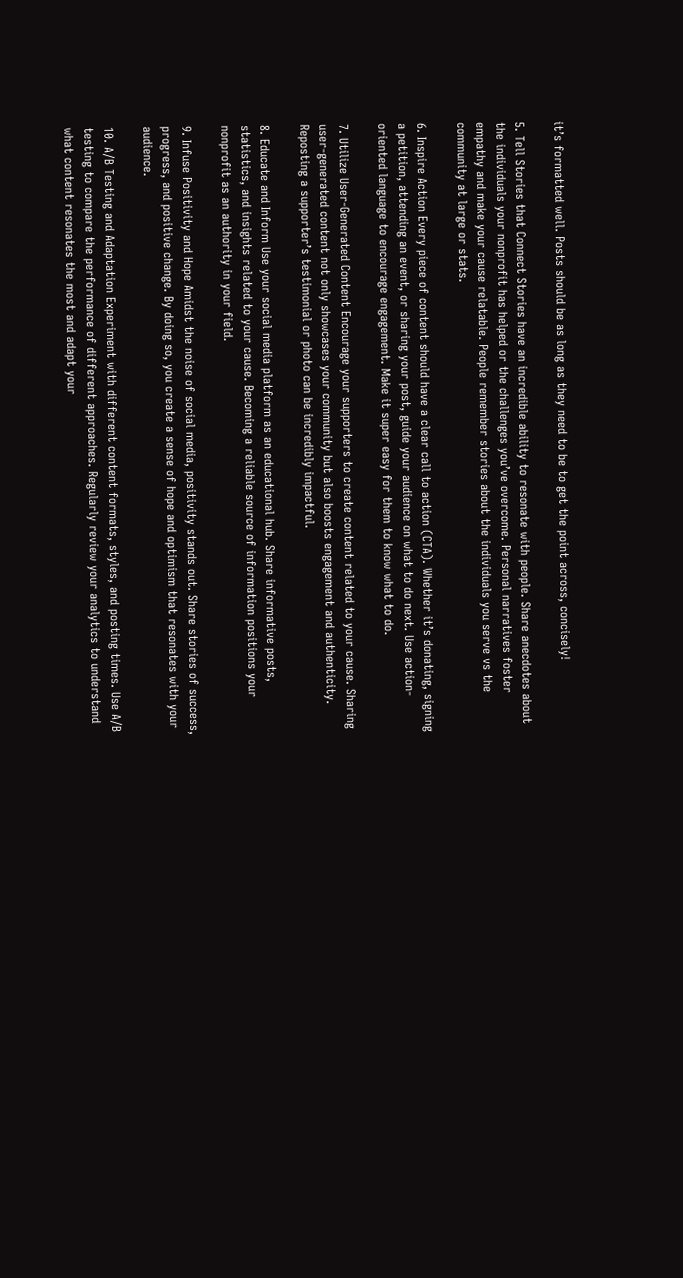it’s formatted well. Posts should be as long as they need to be to get the point across, concisely!

5. Tell Stories that Connect Stories have an incredible ability to resonate with people. Share anecdotes about the individuals your nonprofit has helped or the challenges you’ve overcome. Personal narratives foster empathy and make your cause relatable. People remember stories about the individuals you serve vs the community at large or stats.

6. Inspire Action Every piece of content should have a clear call to action (CTA). Whether it’s donating, signing a petition, attending an event, or sharing your post, guide your audience on what to do next. Use action-oriented language to encourage engagement. Make it super easy for them to know what to do.

7. Utilize User-Generated Content Encourage your supporters to create content related to your cause. Sharing user-generated content not only showcases your community but also boosts engagement and authenticity. Reposting a supporter’s testimonial or photo can be incredibly impactful.

8. Educate and Inform Use your social media platform as an educational hub. Share informative posts, statistics, and insights related to your cause. Becoming a reliable source of information positions your nonprofit as an authority in your field.

9. Infuse Positivity and Hope Amidst the noise of social media, positivity stands out. Share stories of success, progress, and positive change. By doing so, you create a sense of hope and optimism that resonates with your audience.

10. A/B Testing and Adaptation Experiment with different content formats, styles, and posting times. Use A/B testing to compare the performance of different approaches. Regularly review your analytics to understand what content resonates the most and adapt your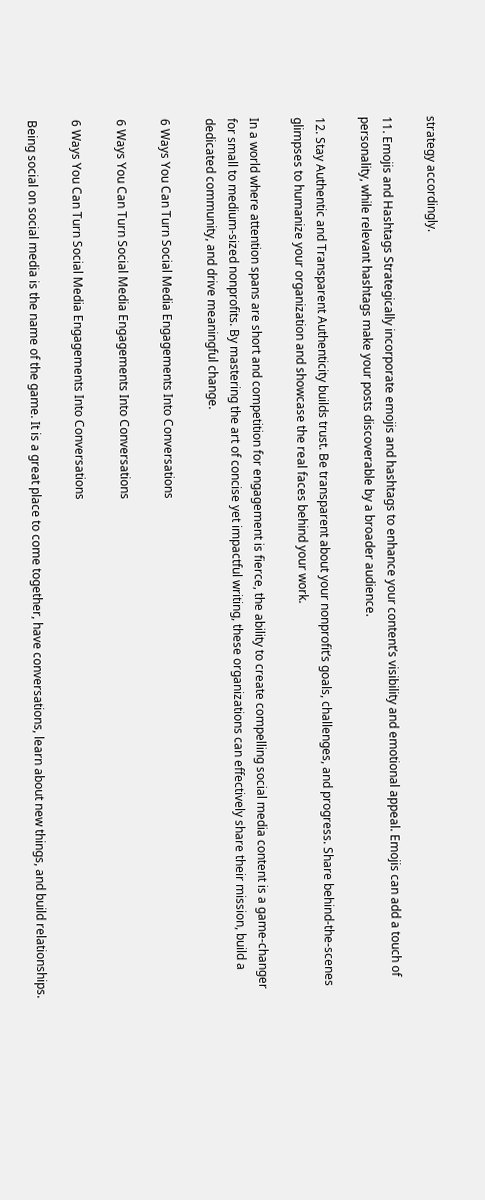strategy accordingly.

11. Emojis and Hashtags Strategically incorporate emojis and hashtags to enhance your content’s visibility and emotional appeal. Emojis can add a touch of personality, while relevant hashtags make your posts discoverable by a broader audience.

12. Stay Authentic and Transparent Authenticity builds trust. Be transparent about your nonprofit’s goals, challenges, and progress. Share behind-the-scenes glimpses to humanize your organization and showcase the real faces behind your work.

In a world where attention spans are short and competition for engagement is fierce, the ability to create compelling social media content is a game-changer for small to medium-sized nonprofits. By mastering the art of concise yet impactful writing, these organizations can effectively share their mission, build a dedicated community, and drive meaningful change.

6 Ways You Can Turn Social Media Engagements Into Conversations

6 Ways You Can Turn Social Media Engagements Into Conversations

6 Ways You Can Turn Social Media Engagements Into Conversations

Being social on social media is the name of the game. It is a great place to come together, have conversations, learn about new things, and build relationships.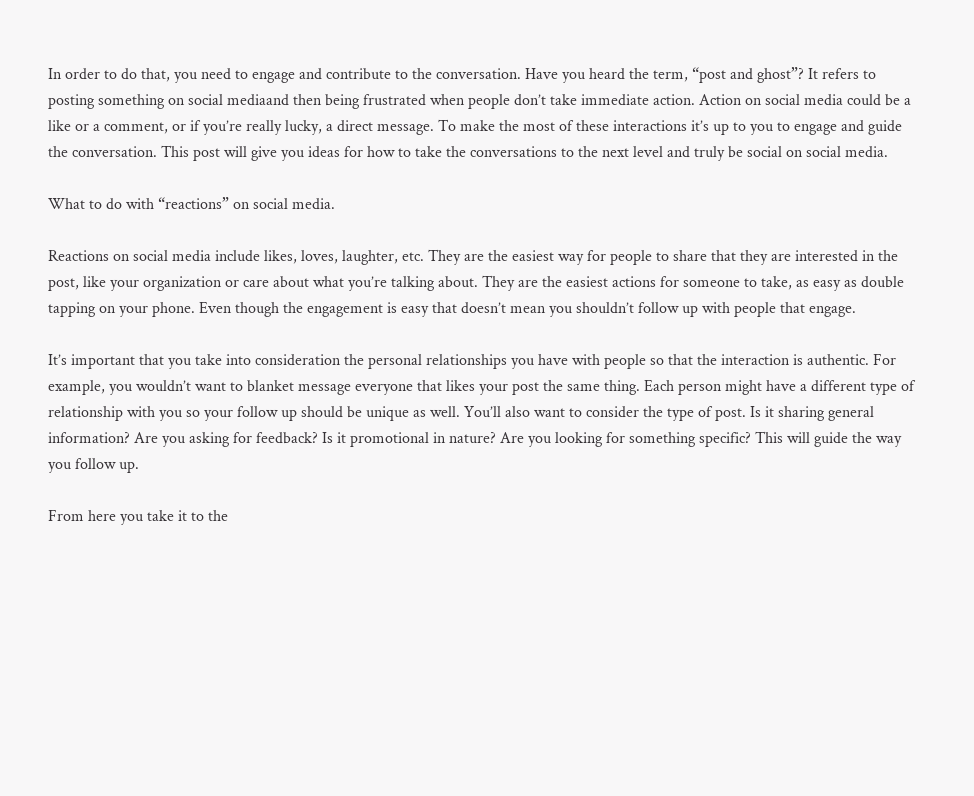In order to do that, you need to engage and contribute to the conversation. Have you heard the term, “post and ghost”? It refers to posting something on social mediaand then being frustrated when people don’t take immediate action. Action on social media could be a like or a comment, or if you’re really lucky, a direct message. To make the most of these interactions it’s up to you to engage and guide the conversation. This post will give you ideas for how to take the conversations to the next level and truly be social on social media.

What to do with “reactions” on social media.

Reactions on social media include likes, loves, laughter, etc. They are the easiest way for people to share that they are interested in the post, like your organization or care about what you’re talking about. They are the easiest actions for someone to take, as easy as double tapping on your phone. Even though the engagement is easy that doesn’t mean you shouldn’t follow up with people that engage.

It’s important that you take into consideration the personal relationships you have with people so that the interaction is authentic. For example, you wouldn’t want to blanket message everyone that likes your post the same thing. Each person might have a different type of relationship with you so your follow up should be unique as well. You’ll also want to consider the type of post. Is it sharing general information? Are you asking for feedback? Is it promotional in nature? Are you looking for something specific? This will guide the way you follow up.

From here you take it to the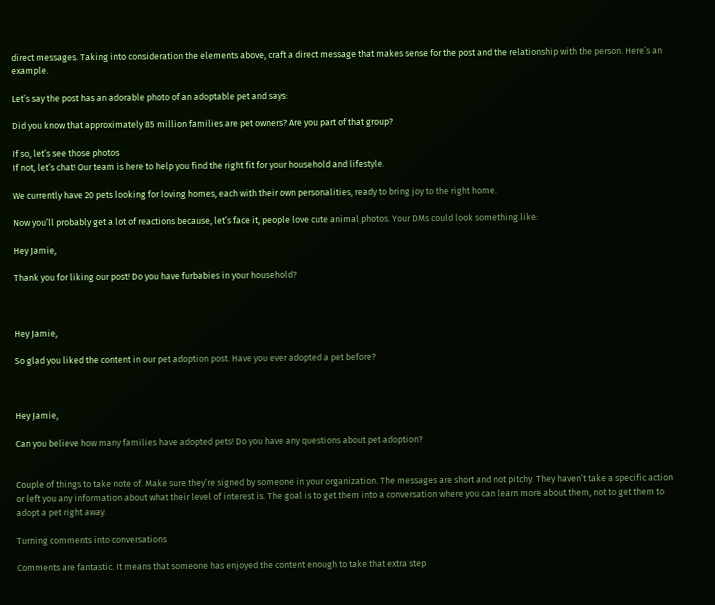direct messages. Taking into consideration the elements above, craft a direct message that makes sense for the post and the relationship with the person. Here’s an example.

Let’s say the post has an adorable photo of an adoptable pet and says:

Did you know that approximately 85 million families are pet owners? Are you part of that group?

If so, let’s see those photos
If not, let’s chat! Our team is here to help you find the right fit for your household and lifestyle.

We currently have 20 pets looking for loving homes, each with their own personalities, ready to bring joy to the right home.

Now you’ll probably get a lot of reactions because, let’s face it, people love cute animal photos. Your DMs could look something like:

Hey Jamie,

Thank you for liking our post! Do you have furbabies in your household?



Hey Jamie,

So glad you liked the content in our pet adoption post. Have you ever adopted a pet before?



Hey Jamie,

Can you believe how many families have adopted pets! Do you have any questions about pet adoption?


Couple of things to take note of. Make sure they’re signed by someone in your organization. The messages are short and not pitchy. They haven’t take a specific action or left you any information about what their level of interest is. The goal is to get them into a conversation where you can learn more about them, not to get them to adopt a pet right away.

Turning comments into conversations

Comments are fantastic. It means that someone has enjoyed the content enough to take that extra step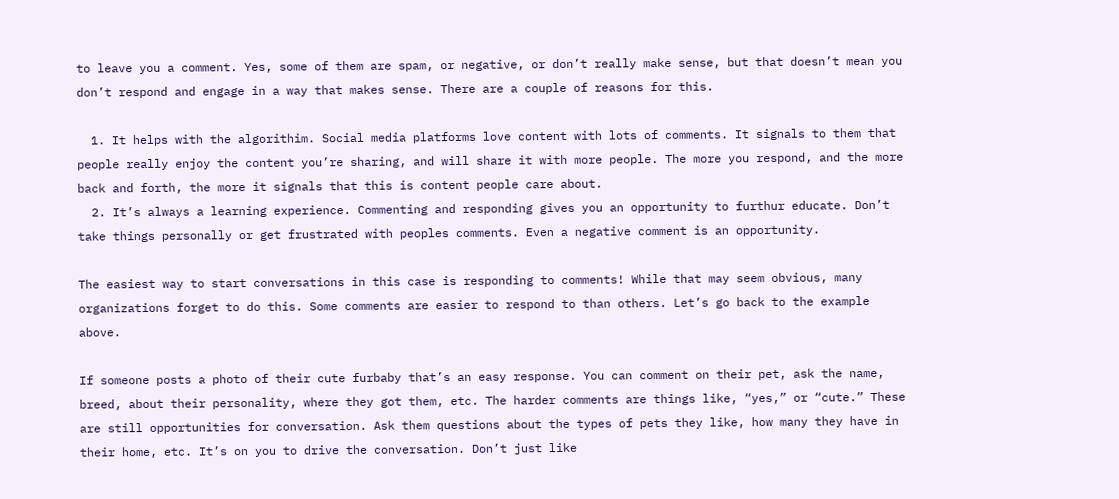to leave you a comment. Yes, some of them are spam, or negative, or don’t really make sense, but that doesn’t mean you don’t respond and engage in a way that makes sense. There are a couple of reasons for this.

  1. It helps with the algorithim. Social media platforms love content with lots of comments. It signals to them that people really enjoy the content you’re sharing, and will share it with more people. The more you respond, and the more back and forth, the more it signals that this is content people care about.
  2. It’s always a learning experience. Commenting and responding gives you an opportunity to furthur educate. Don’t take things personally or get frustrated with peoples comments. Even a negative comment is an opportunity.

The easiest way to start conversations in this case is responding to comments! While that may seem obvious, many organizations forget to do this. Some comments are easier to respond to than others. Let’s go back to the example above.

If someone posts a photo of their cute furbaby that’s an easy response. You can comment on their pet, ask the name, breed, about their personality, where they got them, etc. The harder comments are things like, “yes,” or “cute.” These are still opportunities for conversation. Ask them questions about the types of pets they like, how many they have in their home, etc. It’s on you to drive the conversation. Don’t just like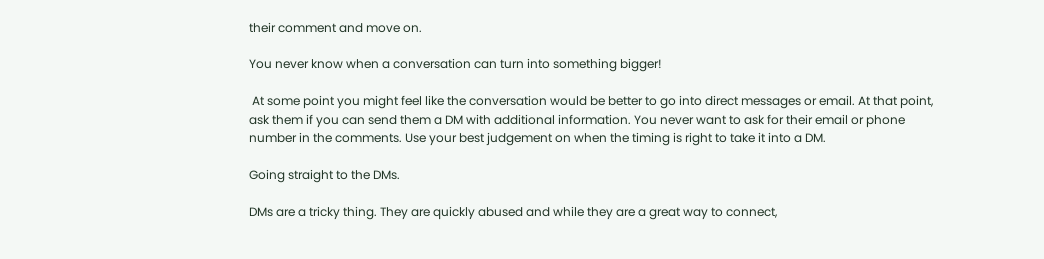their comment and move on.

You never know when a conversation can turn into something bigger!

 At some point you might feel like the conversation would be better to go into direct messages or email. At that point, ask them if you can send them a DM with additional information. You never want to ask for their email or phone number in the comments. Use your best judgement on when the timing is right to take it into a DM.

Going straight to the DMs.

DMs are a tricky thing. They are quickly abused and while they are a great way to connect,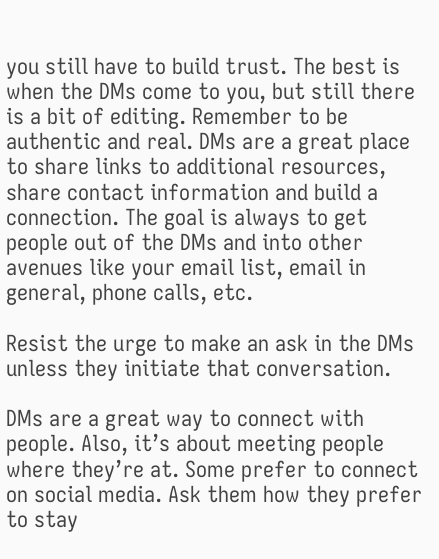you still have to build trust. The best is when the DMs come to you, but still there is a bit of editing. Remember to be authentic and real. DMs are a great place to share links to additional resources, share contact information and build a connection. The goal is always to get people out of the DMs and into other avenues like your email list, email in general, phone calls, etc.

Resist the urge to make an ask in the DMs unless they initiate that conversation.

DMs are a great way to connect with people. Also, it’s about meeting people where they’re at. Some prefer to connect on social media. Ask them how they prefer to stay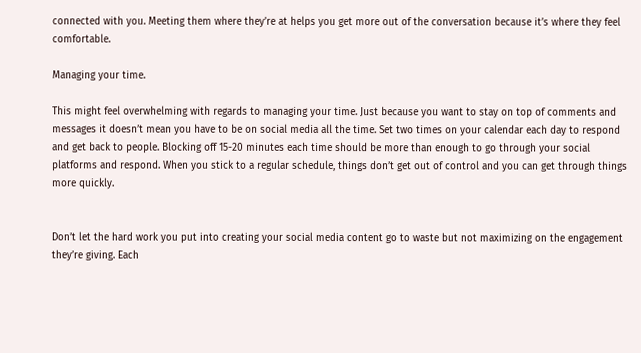connected with you. Meeting them where they’re at helps you get more out of the conversation because it’s where they feel comfortable.

Managing your time.

This might feel overwhelming with regards to managing your time. Just because you want to stay on top of comments and messages it doesn’t mean you have to be on social media all the time. Set two times on your calendar each day to respond and get back to people. Blocking off 15-20 minutes each time should be more than enough to go through your social platforms and respond. When you stick to a regular schedule, things don’t get out of control and you can get through things more quickly.


Don’t let the hard work you put into creating your social media content go to waste but not maximizing on the engagement they’re giving. Each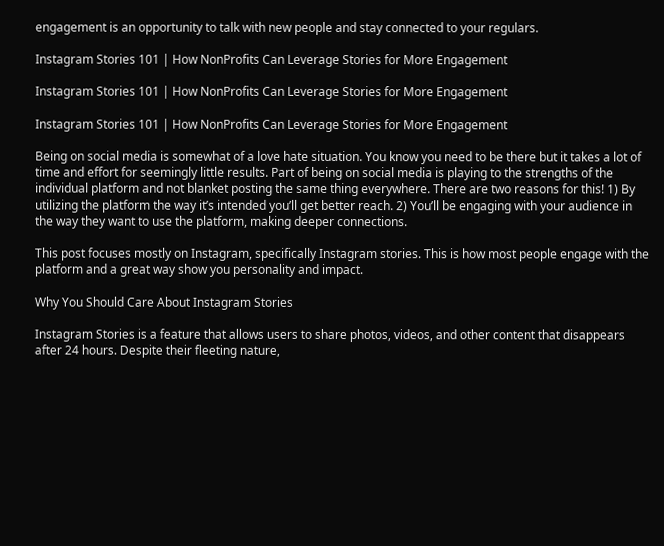engagement is an opportunity to talk with new people and stay connected to your regulars.

Instagram Stories 101 | How NonProfits Can Leverage Stories for More Engagement

Instagram Stories 101 | How NonProfits Can Leverage Stories for More Engagement

Instagram Stories 101 | How NonProfits Can Leverage Stories for More Engagement

Being on social media is somewhat of a love hate situation. You know you need to be there but it takes a lot of time and effort for seemingly little results. Part of being on social media is playing to the strengths of the individual platform and not blanket posting the same thing everywhere. There are two reasons for this! 1) By utilizing the platform the way it’s intended you’ll get better reach. 2) You’ll be engaging with your audience in the way they want to use the platform, making deeper connections.

This post focuses mostly on Instagram, specifically Instagram stories. This is how most people engage with the platform and a great way show you personality and impact.

Why You Should Care About Instagram Stories

Instagram Stories is a feature that allows users to share photos, videos, and other content that disappears after 24 hours. Despite their fleeting nature,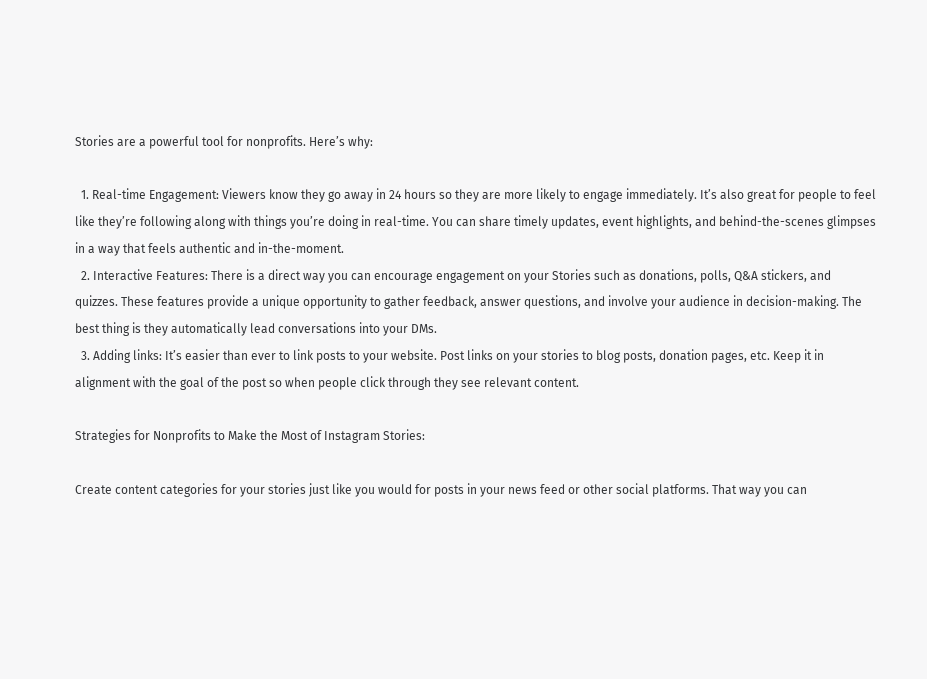Stories are a powerful tool for nonprofits. Here’s why:

  1. Real-time Engagement: Viewers know they go away in 24 hours so they are more likely to engage immediately. It’s also great for people to feel like they’re following along with things you’re doing in real-time. You can share timely updates, event highlights, and behind-the-scenes glimpses in a way that feels authentic and in-the-moment.
  2. Interactive Features: There is a direct way you can encourage engagement on your Stories such as donations, polls, Q&A stickers, and quizzes. These features provide a unique opportunity to gather feedback, answer questions, and involve your audience in decision-making. The best thing is they automatically lead conversations into your DMs.
  3. Adding links: It’s easier than ever to link posts to your website. Post links on your stories to blog posts, donation pages, etc. Keep it in alignment with the goal of the post so when people click through they see relevant content.

Strategies for Nonprofits to Make the Most of Instagram Stories:

Create content categories for your stories just like you would for posts in your news feed or other social platforms. That way you can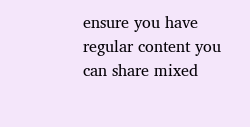ensure you have regular content you can share mixed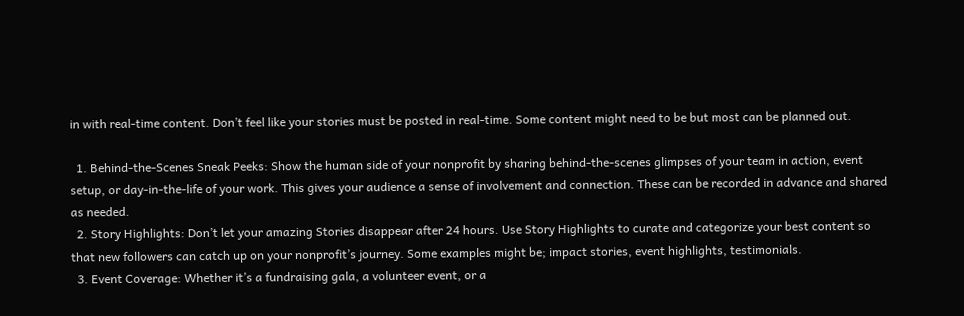in with real-time content. Don’t feel like your stories must be posted in real-time. Some content might need to be but most can be planned out.

  1. Behind-the-Scenes Sneak Peeks: Show the human side of your nonprofit by sharing behind-the-scenes glimpses of your team in action, event setup, or day-in-the-life of your work. This gives your audience a sense of involvement and connection. These can be recorded in advance and shared as needed.
  2. Story Highlights: Don’t let your amazing Stories disappear after 24 hours. Use Story Highlights to curate and categorize your best content so that new followers can catch up on your nonprofit’s journey. Some examples might be; impact stories, event highlights, testimonials.
  3. Event Coverage: Whether it’s a fundraising gala, a volunteer event, or a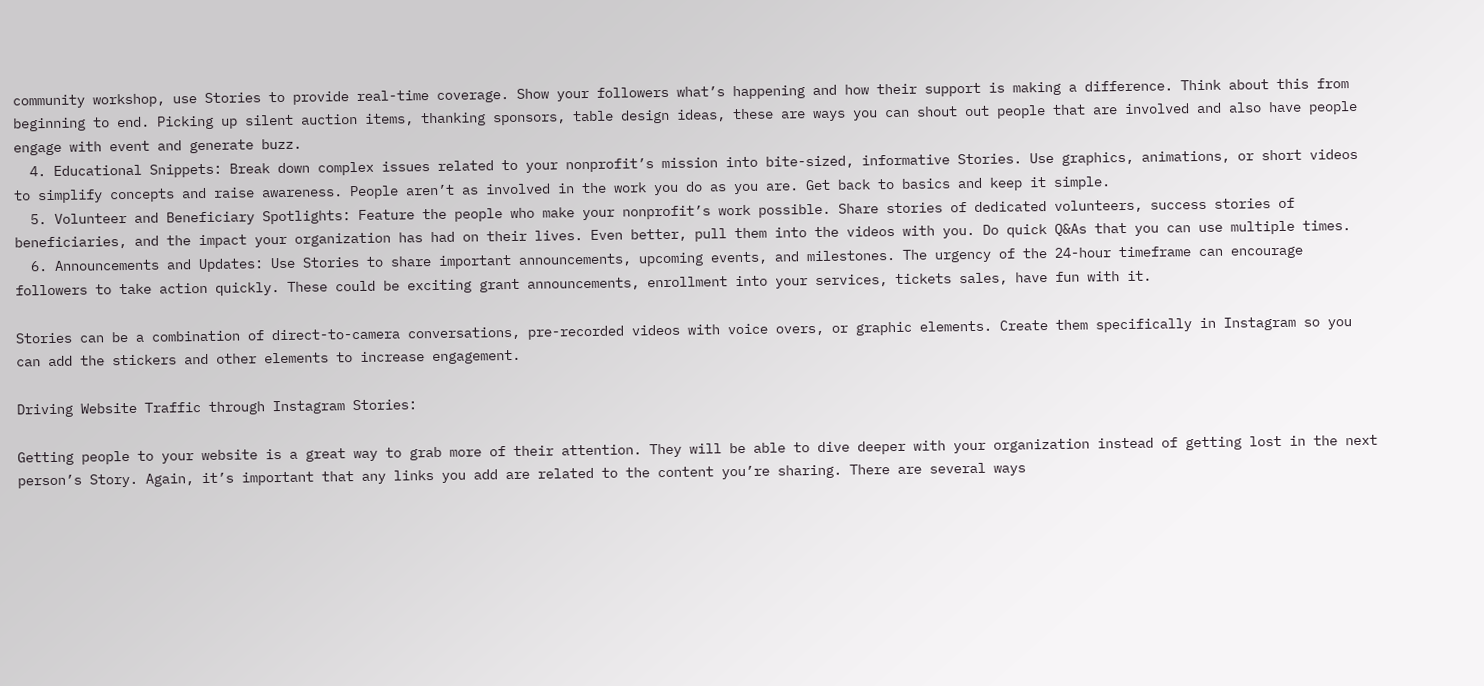community workshop, use Stories to provide real-time coverage. Show your followers what’s happening and how their support is making a difference. Think about this from beginning to end. Picking up silent auction items, thanking sponsors, table design ideas, these are ways you can shout out people that are involved and also have people engage with event and generate buzz.
  4. Educational Snippets: Break down complex issues related to your nonprofit’s mission into bite-sized, informative Stories. Use graphics, animations, or short videos to simplify concepts and raise awareness. People aren’t as involved in the work you do as you are. Get back to basics and keep it simple.
  5. Volunteer and Beneficiary Spotlights: Feature the people who make your nonprofit’s work possible. Share stories of dedicated volunteers, success stories of beneficiaries, and the impact your organization has had on their lives. Even better, pull them into the videos with you. Do quick Q&As that you can use multiple times.
  6. Announcements and Updates: Use Stories to share important announcements, upcoming events, and milestones. The urgency of the 24-hour timeframe can encourage followers to take action quickly. These could be exciting grant announcements, enrollment into your services, tickets sales, have fun with it.

Stories can be a combination of direct-to-camera conversations, pre-recorded videos with voice overs, or graphic elements. Create them specifically in Instagram so you can add the stickers and other elements to increase engagement.

Driving Website Traffic through Instagram Stories:

Getting people to your website is a great way to grab more of their attention. They will be able to dive deeper with your organization instead of getting lost in the next person’s Story. Again, it’s important that any links you add are related to the content you’re sharing. There are several ways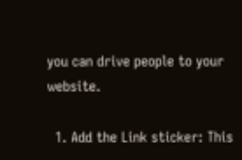you can drive people to your website.

  1. Add the Link sticker: This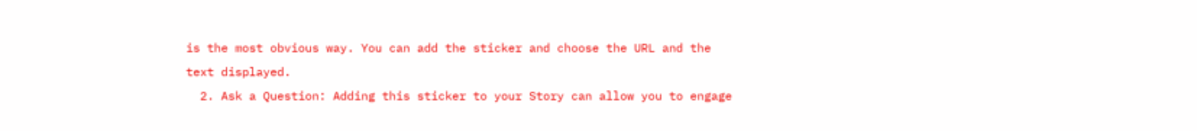is the most obvious way. You can add the sticker and choose the URL and the text displayed.
  2. Ask a Question: Adding this sticker to your Story can allow you to engage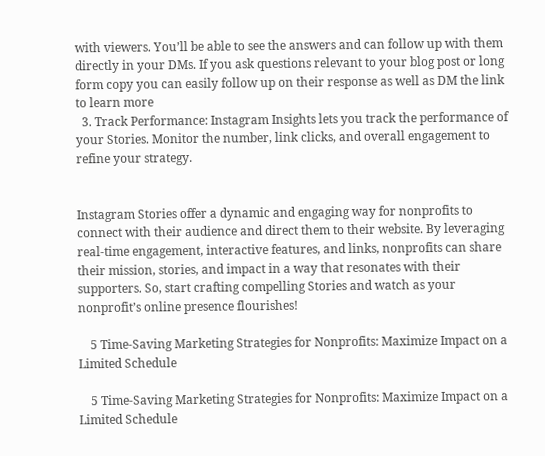with viewers. You’ll be able to see the answers and can follow up with them directly in your DMs. If you ask questions relevant to your blog post or long form copy you can easily follow up on their response as well as DM the link to learn more
  3. Track Performance: Instagram Insights lets you track the performance of your Stories. Monitor the number, link clicks, and overall engagement to refine your strategy.


Instagram Stories offer a dynamic and engaging way for nonprofits to connect with their audience and direct them to their website. By leveraging real-time engagement, interactive features, and links, nonprofits can share their mission, stories, and impact in a way that resonates with their supporters. So, start crafting compelling Stories and watch as your nonprofit’s online presence flourishes!

    5 Time-Saving Marketing Strategies for Nonprofits: Maximize Impact on a Limited Schedule

    5 Time-Saving Marketing Strategies for Nonprofits: Maximize Impact on a Limited Schedule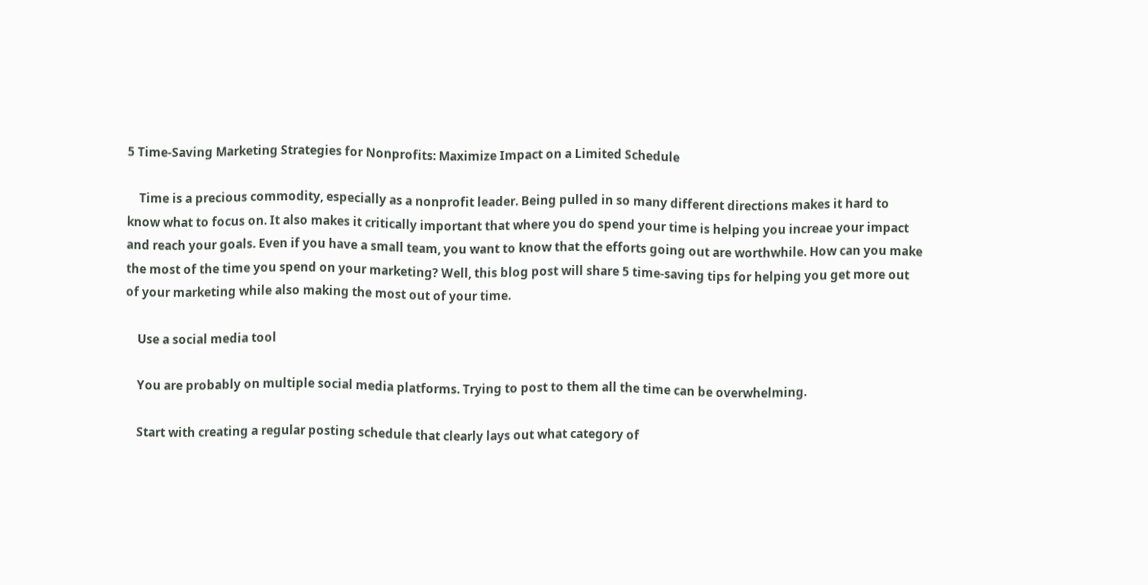5 Time-Saving Marketing Strategies for Nonprofits: Maximize Impact on a Limited Schedule

    Time is a precious commodity, especially as a nonprofit leader. Being pulled in so many different directions makes it hard to know what to focus on. It also makes it critically important that where you do spend your time is helping you increae your impact and reach your goals. Even if you have a small team, you want to know that the efforts going out are worthwhile. How can you make the most of the time you spend on your marketing? Well, this blog post will share 5 time-saving tips for helping you get more out of your marketing while also making the most out of your time.

    Use a social media tool

    You are probably on multiple social media platforms. Trying to post to them all the time can be overwhelming.

    Start with creating a regular posting schedule that clearly lays out what category of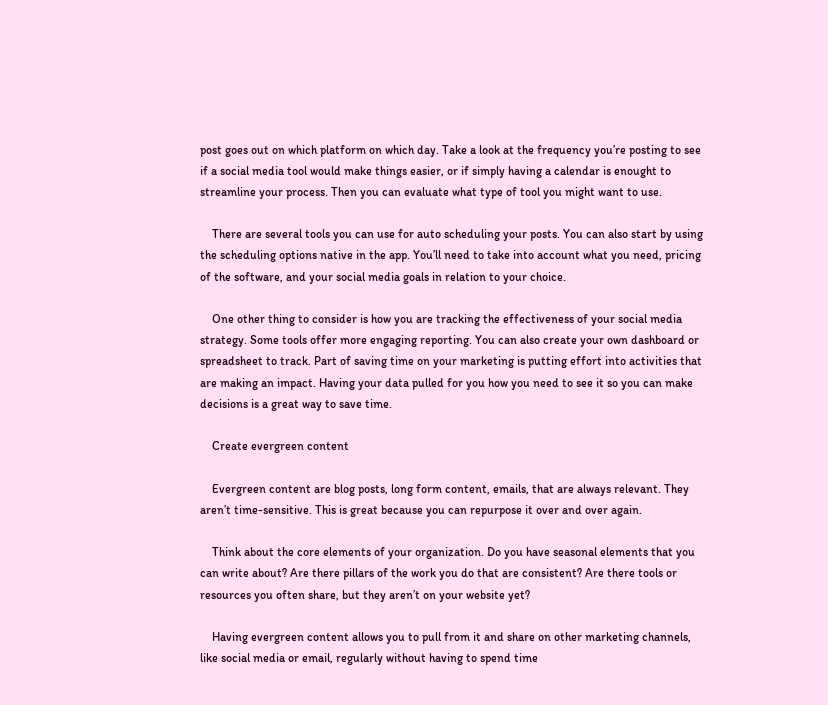post goes out on which platform on which day. Take a look at the frequency you’re posting to see if a social media tool would make things easier, or if simply having a calendar is enought to streamline your process. Then you can evaluate what type of tool you might want to use.

    There are several tools you can use for auto scheduling your posts. You can also start by using the scheduling options native in the app. You’ll need to take into account what you need, pricing of the software, and your social media goals in relation to your choice.

    One other thing to consider is how you are tracking the effectiveness of your social media strategy. Some tools offer more engaging reporting. You can also create your own dashboard or spreadsheet to track. Part of saving time on your marketing is putting effort into activities that are making an impact. Having your data pulled for you how you need to see it so you can make decisions is a great way to save time.

    Create evergreen content

    Evergreen content are blog posts, long form content, emails, that are always relevant. They aren’t time-sensitive. This is great because you can repurpose it over and over again.

    Think about the core elements of your organization. Do you have seasonal elements that you can write about? Are there pillars of the work you do that are consistent? Are there tools or resources you often share, but they aren’t on your website yet?

    Having evergreen content allows you to pull from it and share on other marketing channels, like social media or email, regularly without having to spend time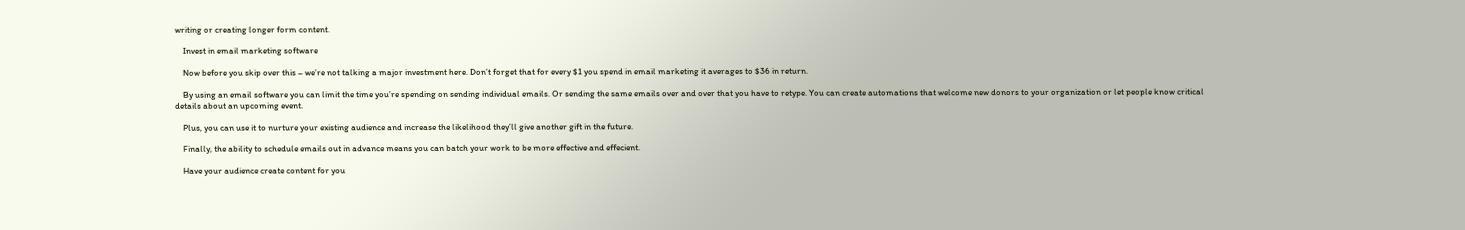writing or creating longer form content.

    Invest in email marketing software

    Now before you skip over this – we’re not talking a major investment here. Don’t forget that for every $1 you spend in email marketing it averages to $36 in return.

    By using an email software you can limit the time you’re spending on sending individual emails. Or sending the same emails over and over that you have to retype. You can create automations that welcome new donors to your organization or let people know critical details about an upcoming event.

    Plus, you can use it to nurture your existing audience and increase the likelihood they’ll give another gift in the future.

    Finally, the ability to schedule emails out in advance means you can batch your work to be more effective and effecient.

    Have your audience create content for you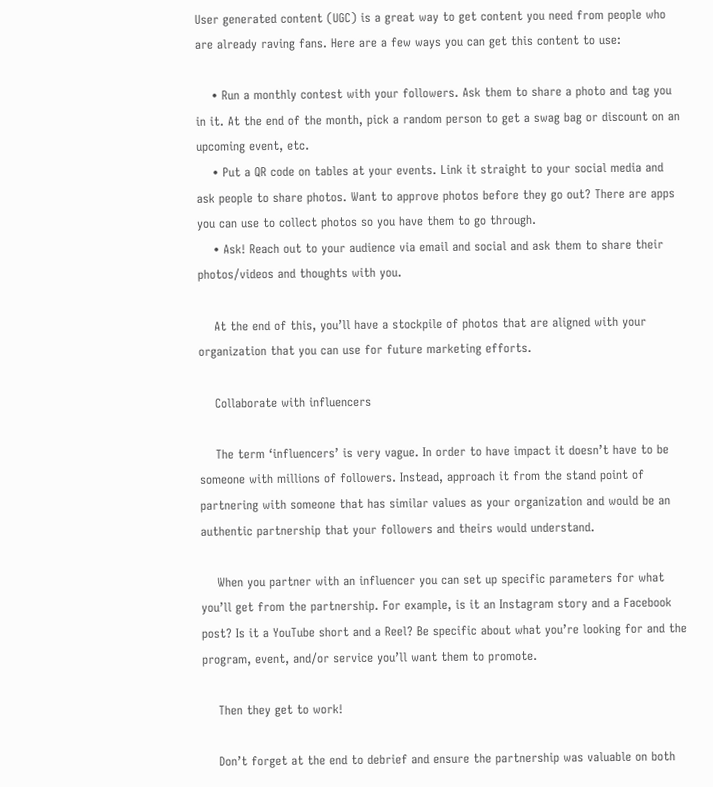User generated content (UGC) is a great way to get content you need from people who are already raving fans. Here are a few ways you can get this content to use:

    • Run a monthly contest with your followers. Ask them to share a photo and tag you in it. At the end of the month, pick a random person to get a swag bag or discount on an upcoming event, etc.
    • Put a QR code on tables at your events. Link it straight to your social media and ask people to share photos. Want to approve photos before they go out? There are apps you can use to collect photos so you have them to go through.
    • Ask! Reach out to your audience via email and social and ask them to share their photos/videos and thoughts with you.

    At the end of this, you’ll have a stockpile of photos that are aligned with your organization that you can use for future marketing efforts.

    Collaborate with influencers

    The term ‘influencers’ is very vague. In order to have impact it doesn’t have to be someone with millions of followers. Instead, approach it from the stand point of partnering with someone that has similar values as your organization and would be an authentic partnership that your followers and theirs would understand.

    When you partner with an influencer you can set up specific parameters for what you’ll get from the partnership. For example, is it an Instagram story and a Facebook post? Is it a YouTube short and a Reel? Be specific about what you’re looking for and the program, event, and/or service you’ll want them to promote.

    Then they get to work!

    Don’t forget at the end to debrief and ensure the partnership was valuable on both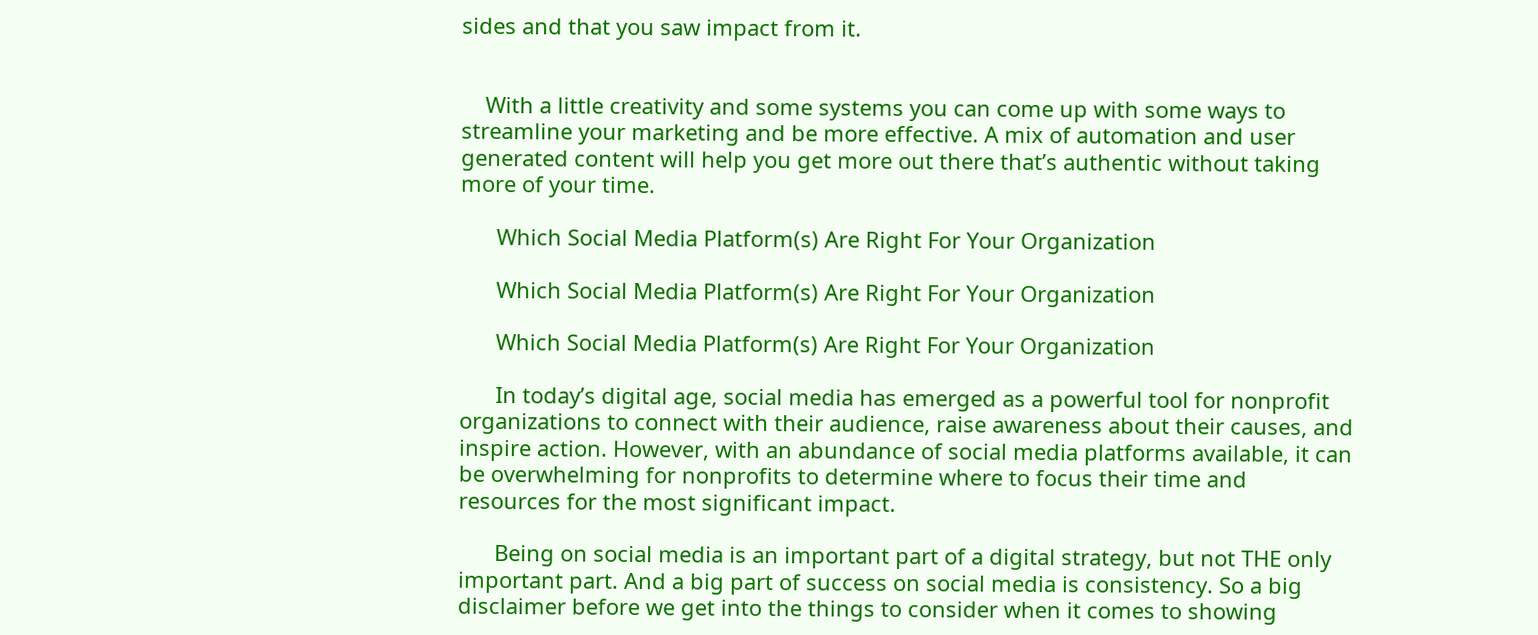sides and that you saw impact from it.


    With a little creativity and some systems you can come up with some ways to streamline your marketing and be more effective. A mix of automation and user generated content will help you get more out there that’s authentic without taking more of your time.

      Which Social Media Platform(s) Are Right For Your Organization

      Which Social Media Platform(s) Are Right For Your Organization

      Which Social Media Platform(s) Are Right For Your Organization

      In today’s digital age, social media has emerged as a powerful tool for nonprofit organizations to connect with their audience, raise awareness about their causes, and inspire action. However, with an abundance of social media platforms available, it can be overwhelming for nonprofits to determine where to focus their time and resources for the most significant impact.

      Being on social media is an important part of a digital strategy, but not THE only important part. And a big part of success on social media is consistency. So a big disclaimer before we get into the things to consider when it comes to showing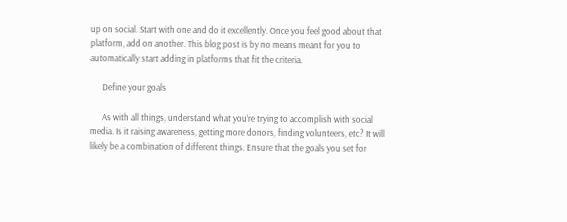up on social. Start with one and do it excellently. Once you feel good about that platform, add on another. This blog post is by no means meant for you to automatically start adding in platforms that fit the criteria.

      Define your goals

      As with all things, understand what you’re trying to accomplish with social media. Is it raising awareness, getting more donors, finding volunteers, etc? It will likely be a combination of different things. Ensure that the goals you set for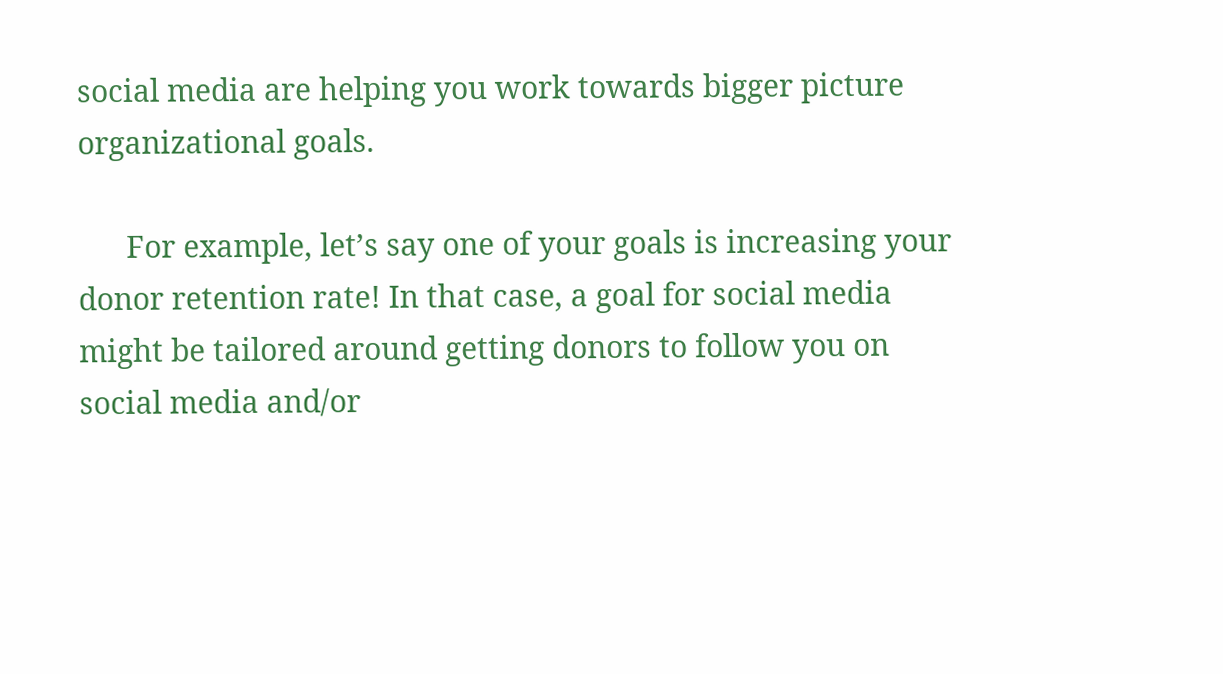social media are helping you work towards bigger picture organizational goals.

      For example, let’s say one of your goals is increasing your donor retention rate! In that case, a goal for social media might be tailored around getting donors to follow you on social media and/or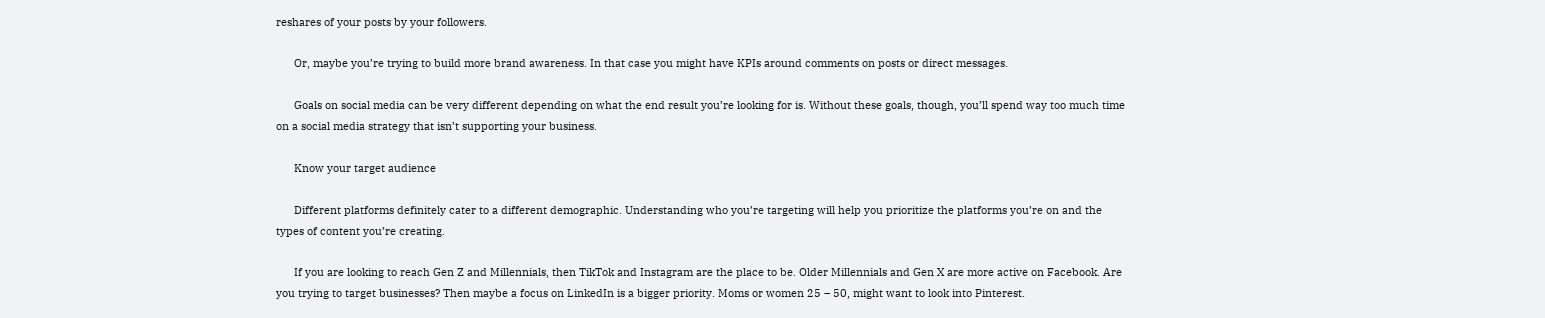reshares of your posts by your followers.

      Or, maybe you’re trying to build more brand awareness. In that case you might have KPIs around comments on posts or direct messages.

      Goals on social media can be very different depending on what the end result you’re looking for is. Without these goals, though, you’ll spend way too much time on a social media strategy that isn’t supporting your business.

      Know your target audience

      Different platforms definitely cater to a different demographic. Understanding who you’re targeting will help you prioritize the platforms you’re on and the types of content you’re creating.

      If you are looking to reach Gen Z and Millennials, then TikTok and Instagram are the place to be. Older Millennials and Gen X are more active on Facebook. Are you trying to target businesses? Then maybe a focus on LinkedIn is a bigger priority. Moms or women 25 – 50, might want to look into Pinterest.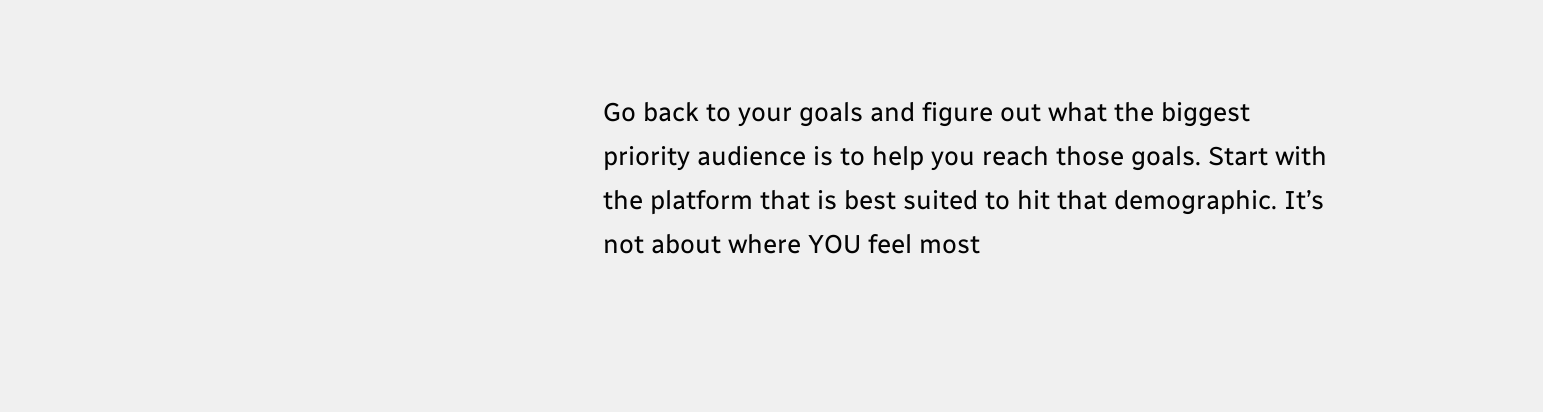Go back to your goals and figure out what the biggest priority audience is to help you reach those goals. Start with the platform that is best suited to hit that demographic. It’s not about where YOU feel most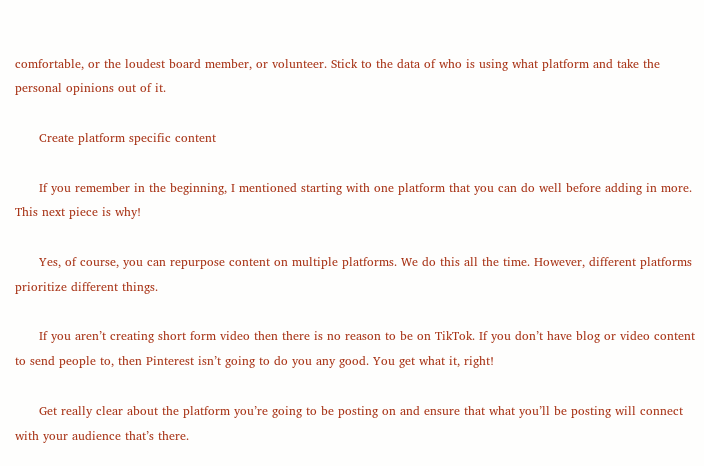comfortable, or the loudest board member, or volunteer. Stick to the data of who is using what platform and take the personal opinions out of it.

      Create platform specific content

      If you remember in the beginning, I mentioned starting with one platform that you can do well before adding in more. This next piece is why!

      Yes, of course, you can repurpose content on multiple platforms. We do this all the time. However, different platforms prioritize different things.

      If you aren’t creating short form video then there is no reason to be on TikTok. If you don’t have blog or video content to send people to, then Pinterest isn’t going to do you any good. You get what it, right!

      Get really clear about the platform you’re going to be posting on and ensure that what you’ll be posting will connect with your audience that’s there.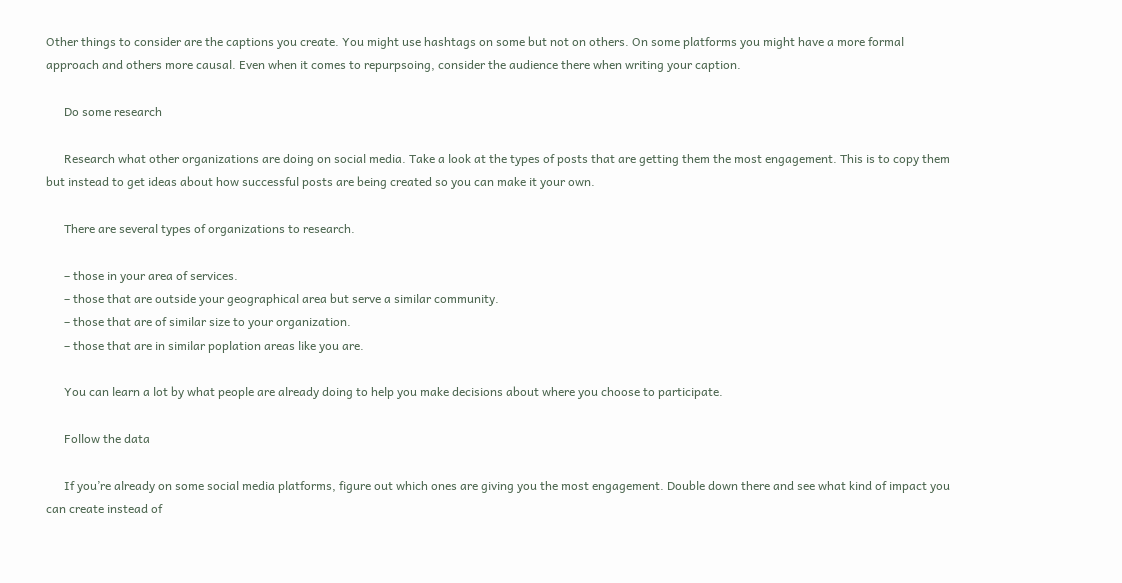Other things to consider are the captions you create. You might use hashtags on some but not on others. On some platforms you might have a more formal approach and others more causal. Even when it comes to repurpsoing, consider the audience there when writing your caption.

      Do some research

      Research what other organizations are doing on social media. Take a look at the types of posts that are getting them the most engagement. This is to copy them but instead to get ideas about how successful posts are being created so you can make it your own.

      There are several types of organizations to research.

      – those in your area of services.
      – those that are outside your geographical area but serve a similar community.
      – those that are of similar size to your organization.
      – those that are in similar poplation areas like you are.

      You can learn a lot by what people are already doing to help you make decisions about where you choose to participate.

      Follow the data

      If you’re already on some social media platforms, figure out which ones are giving you the most engagement. Double down there and see what kind of impact you can create instead of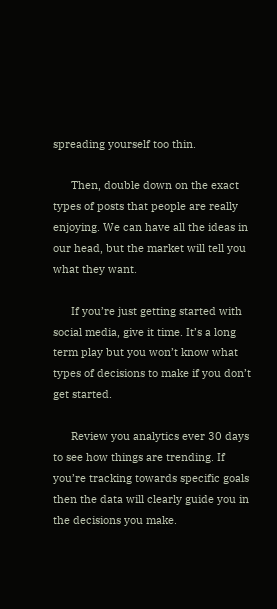spreading yourself too thin.

      Then, double down on the exact types of posts that people are really enjoying. We can have all the ideas in our head, but the market will tell you what they want.

      If you’re just getting started with social media, give it time. It’s a long term play but you won’t know what types of decisions to make if you don’t get started.

      Review you analytics ever 30 days to see how things are trending. If you’re tracking towards specific goals then the data will clearly guide you in the decisions you make.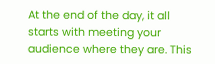At the end of the day, it all starts with meeting your audience where they are. This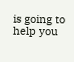is going to help you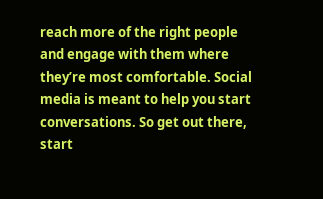reach more of the right people and engage with them where they’re most comfortable. Social media is meant to help you start conversations. So get out there, start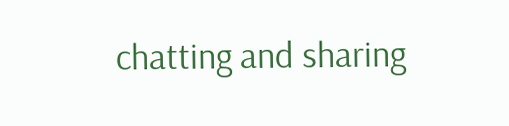chatting and sharing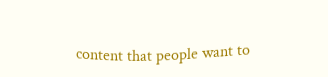content that people want to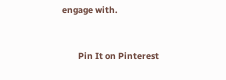engage with.


        Pin It on Pinterest